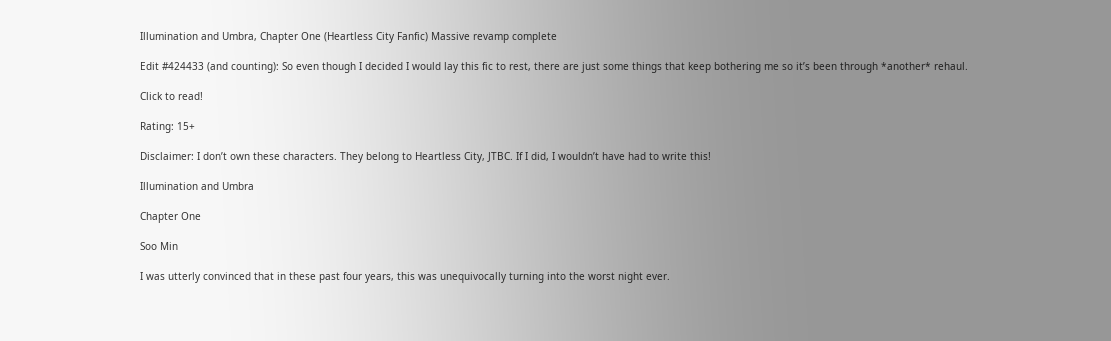Illumination and Umbra, Chapter One (Heartless City Fanfic) Massive revamp complete

Edit #424433 (and counting): So even though I decided I would lay this fic to rest, there are just some things that keep bothering me so it’s been through *another* rehaul.

Click to read!

Rating: 15+

Disclaimer: I don’t own these characters. They belong to Heartless City, JTBC. If I did, I wouldn’t have had to write this!

Illumination and Umbra

Chapter One

Soo Min

I was utterly convinced that in these past four years, this was unequivocally turning into the worst night ever.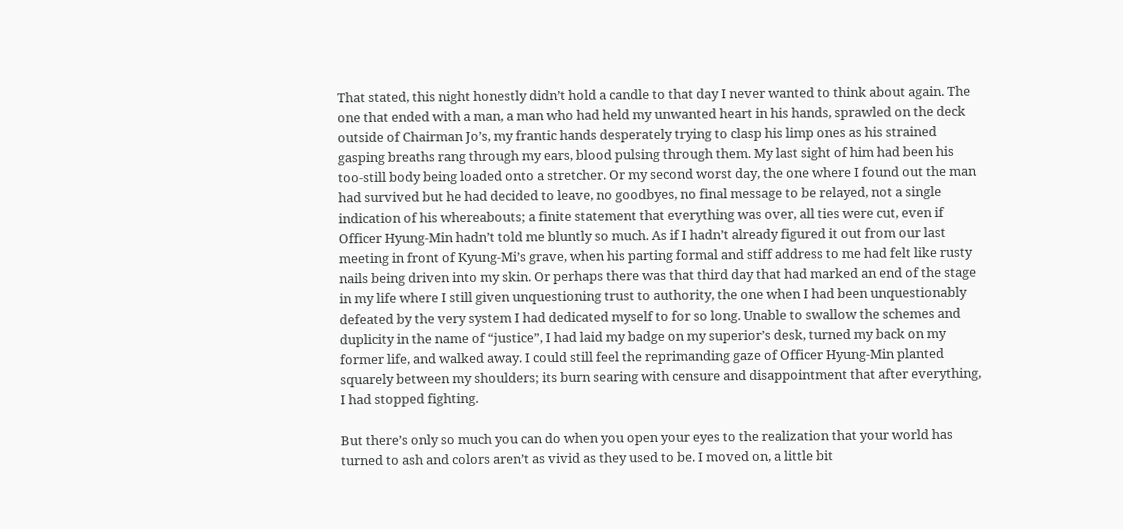That stated, this night honestly didn’t hold a candle to that day I never wanted to think about again. The one that ended with a man, a man who had held my unwanted heart in his hands, sprawled on the deck outside of Chairman Jo’s, my frantic hands desperately trying to clasp his limp ones as his strained gasping breaths rang through my ears, blood pulsing through them. My last sight of him had been his too-still body being loaded onto a stretcher. Or my second worst day, the one where I found out the man had survived but he had decided to leave, no goodbyes, no final message to be relayed, not a single indication of his whereabouts; a finite statement that everything was over, all ties were cut, even if Officer Hyung-Min hadn’t told me bluntly so much. As if I hadn’t already figured it out from our last meeting in front of Kyung-Mi’s grave, when his parting formal and stiff address to me had felt like rusty nails being driven into my skin. Or perhaps there was that third day that had marked an end of the stage in my life where I still given unquestioning trust to authority, the one when I had been unquestionably defeated by the very system I had dedicated myself to for so long. Unable to swallow the schemes and duplicity in the name of “justice”, I had laid my badge on my superior’s desk, turned my back on my former life, and walked away. I could still feel the reprimanding gaze of Officer Hyung-Min planted squarely between my shoulders; its burn searing with censure and disappointment that after everything, I had stopped fighting.

But there’s only so much you can do when you open your eyes to the realization that your world has turned to ash and colors aren’t as vivid as they used to be. I moved on, a little bit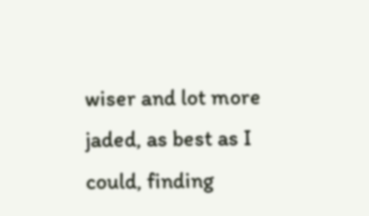wiser and lot more jaded, as best as I could, finding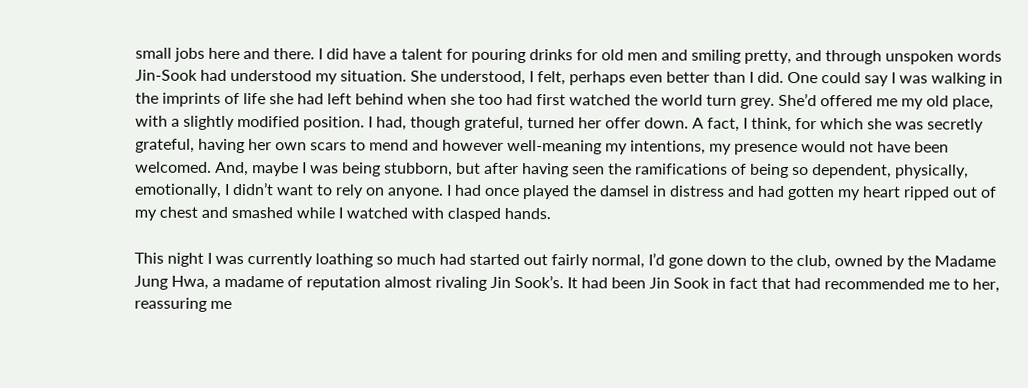small jobs here and there. I did have a talent for pouring drinks for old men and smiling pretty, and through unspoken words Jin-Sook had understood my situation. She understood, I felt, perhaps even better than I did. One could say I was walking in the imprints of life she had left behind when she too had first watched the world turn grey. She’d offered me my old place, with a slightly modified position. I had, though grateful, turned her offer down. A fact, I think, for which she was secretly grateful, having her own scars to mend and however well-meaning my intentions, my presence would not have been welcomed. And, maybe I was being stubborn, but after having seen the ramifications of being so dependent, physically, emotionally, I didn’t want to rely on anyone. I had once played the damsel in distress and had gotten my heart ripped out of my chest and smashed while I watched with clasped hands.

This night I was currently loathing so much had started out fairly normal, I’d gone down to the club, owned by the Madame Jung Hwa, a madame of reputation almost rivaling Jin Sook’s. It had been Jin Sook in fact that had recommended me to her, reassuring me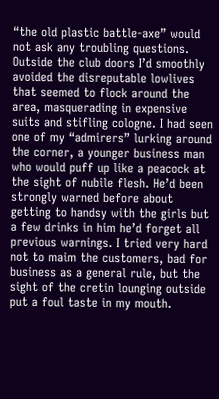“the old plastic battle-axe” would not ask any troubling questions. Outside the club doors I’d smoothly avoided the disreputable lowlives that seemed to flock around the area, masquerading in expensive suits and stifling cologne. I had seen one of my “admirers” lurking around the corner, a younger business man who would puff up like a peacock at the sight of nubile flesh. He’d been strongly warned before about getting to handsy with the girls but a few drinks in him he’d forget all previous warnings. I tried very hard not to maim the customers, bad for business as a general rule, but the sight of the cretin lounging outside put a foul taste in my mouth.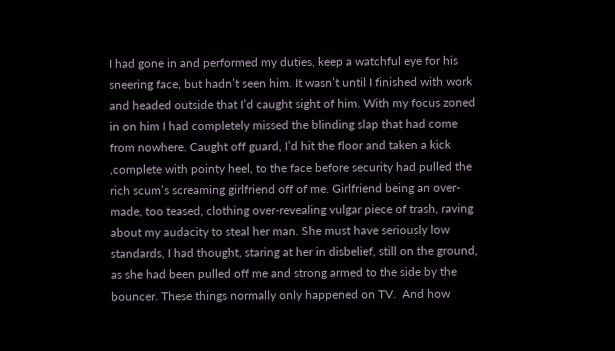I had gone in and performed my duties, keep a watchful eye for his sneering face, but hadn’t seen him. It wasn’t until I finished with work and headed outside that I’d caught sight of him. With my focus zoned in on him I had completely missed the blinding slap that had come from nowhere. Caught off guard, I’d hit the floor and taken a kick ,complete with pointy heel, to the face before security had pulled the rich scum’s screaming girlfriend off of me. Girlfriend being an over-made, too teased, clothing over-revealing vulgar piece of trash, raving about my audacity to steal her man. She must have seriously low standards, I had thought, staring at her in disbelief, still on the ground, as she had been pulled off me and strong armed to the side by the bouncer. These things normally only happened on TV.  And how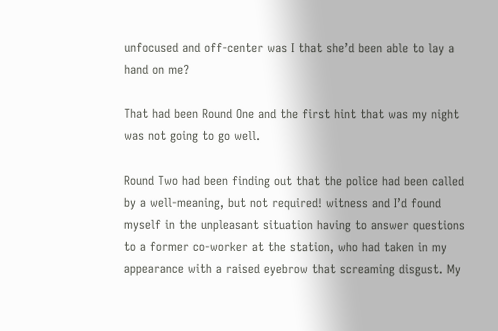unfocused and off-center was I that she’d been able to lay a hand on me?

That had been Round One and the first hint that was my night was not going to go well.

Round Two had been finding out that the police had been called by a well-meaning, but not required! witness and I’d found myself in the unpleasant situation having to answer questions to a former co-worker at the station, who had taken in my appearance with a raised eyebrow that screaming disgust. My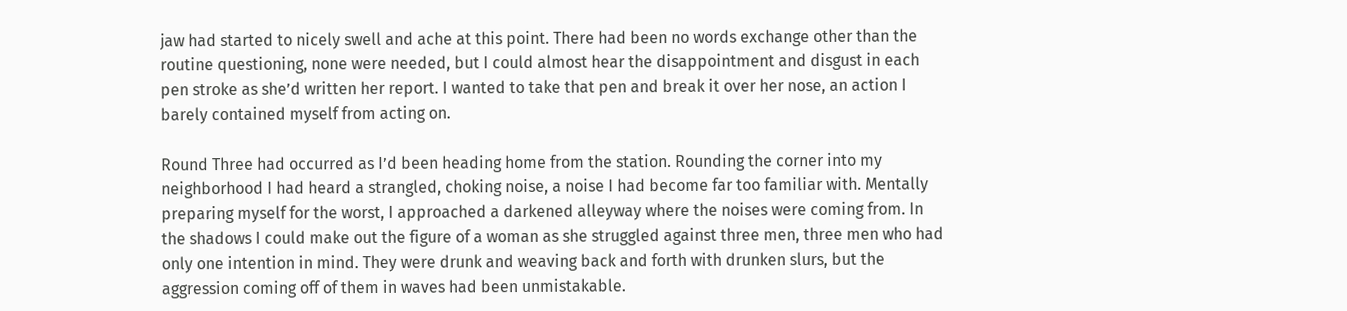jaw had started to nicely swell and ache at this point. There had been no words exchange other than the routine questioning, none were needed, but I could almost hear the disappointment and disgust in each pen stroke as she’d written her report. I wanted to take that pen and break it over her nose, an action I barely contained myself from acting on.

Round Three had occurred as I’d been heading home from the station. Rounding the corner into my neighborhood I had heard a strangled, choking noise, a noise I had become far too familiar with. Mentally preparing myself for the worst, I approached a darkened alleyway where the noises were coming from. In the shadows I could make out the figure of a woman as she struggled against three men, three men who had only one intention in mind. They were drunk and weaving back and forth with drunken slurs, but the aggression coming off of them in waves had been unmistakable.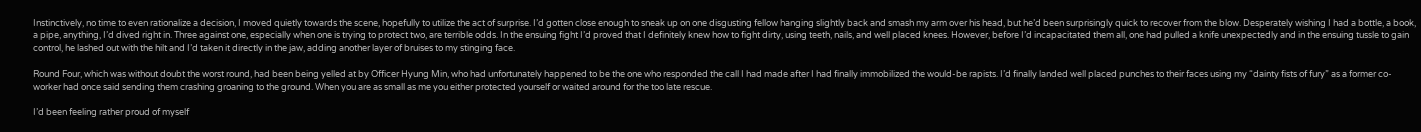Instinctively, no time to even rationalize a decision, I moved quietly towards the scene, hopefully to utilize the act of surprise. I’d gotten close enough to sneak up on one disgusting fellow hanging slightly back and smash my arm over his head, but he’d been surprisingly quick to recover from the blow. Desperately wishing I had a bottle, a book, a pipe, anything, I’d dived right in. Three against one, especially when one is trying to protect two, are terrible odds. In the ensuing fight I’d proved that I definitely knew how to fight dirty, using teeth, nails, and well placed knees. However, before I’d incapacitated them all, one had pulled a knife unexpectedly and in the ensuing tussle to gain control, he lashed out with the hilt and I’d taken it directly in the jaw, adding another layer of bruises to my stinging face.

Round Four, which was without doubt the worst round, had been being yelled at by Officer Hyung Min, who had unfortunately happened to be the one who responded the call I had made after I had finally immobilized the would-be rapists. I’d finally landed well placed punches to their faces using my “dainty fists of fury” as a former co-worker had once said sending them crashing groaning to the ground. When you are as small as me you either protected yourself or waited around for the too late rescue.

I’d been feeling rather proud of myself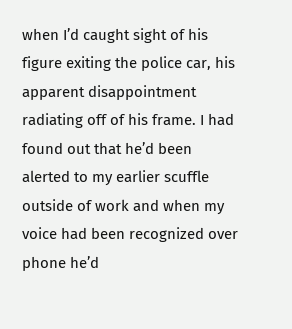when I’d caught sight of his figure exiting the police car, his apparent disappointment radiating off of his frame. I had found out that he’d been alerted to my earlier scuffle outside of work and when my voice had been recognized over phone he’d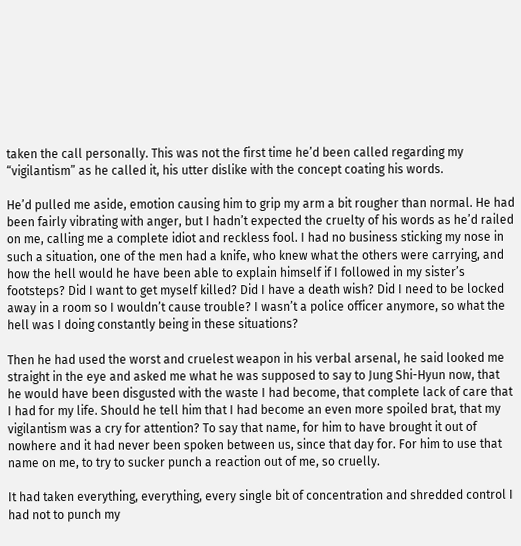taken the call personally. This was not the first time he’d been called regarding my “vigilantism” as he called it, his utter dislike with the concept coating his words.

He’d pulled me aside, emotion causing him to grip my arm a bit rougher than normal. He had been fairly vibrating with anger, but I hadn’t expected the cruelty of his words as he’d railed on me, calling me a complete idiot and reckless fool. I had no business sticking my nose in such a situation, one of the men had a knife, who knew what the others were carrying, and how the hell would he have been able to explain himself if I followed in my sister’s footsteps? Did I want to get myself killed? Did I have a death wish? Did I need to be locked away in a room so I wouldn’t cause trouble? I wasn’t a police officer anymore, so what the hell was I doing constantly being in these situations?

Then he had used the worst and cruelest weapon in his verbal arsenal, he said looked me straight in the eye and asked me what he was supposed to say to Jung Shi-Hyun now, that he would have been disgusted with the waste I had become, that complete lack of care that I had for my life. Should he tell him that I had become an even more spoiled brat, that my vigilantism was a cry for attention? To say that name, for him to have brought it out of nowhere and it had never been spoken between us, since that day for. For him to use that name on me, to try to sucker punch a reaction out of me, so cruelly.

It had taken everything, everything, every single bit of concentration and shredded control I had not to punch my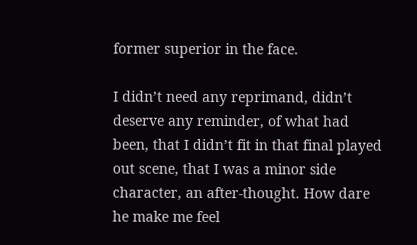former superior in the face.

I didn’t need any reprimand, didn’t deserve any reminder, of what had been, that I didn’t fit in that final played out scene, that I was a minor side character, an after-thought. How dare he make me feel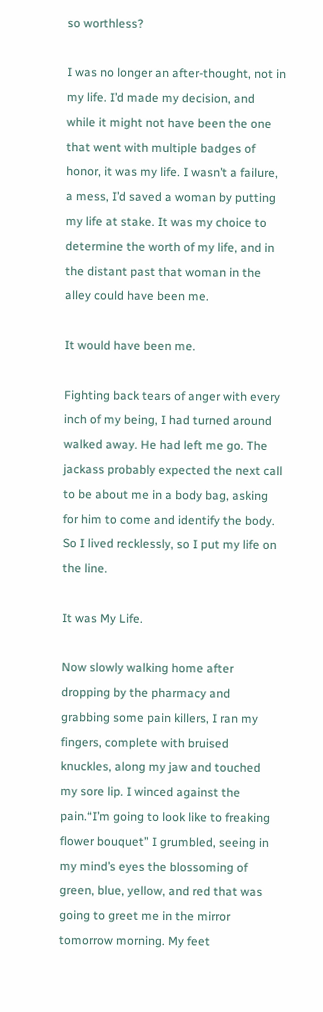so worthless?

I was no longer an after-thought, not in my life. I’d made my decision, and while it might not have been the one that went with multiple badges of honor, it was my life. I wasn’t a failure, a mess, I’d saved a woman by putting my life at stake. It was my choice to determine the worth of my life, and in the distant past that woman in the alley could have been me.

It would have been me.

Fighting back tears of anger with every inch of my being, I had turned around walked away. He had left me go. The jackass probably expected the next call to be about me in a body bag, asking for him to come and identify the body. So I lived recklessly, so I put my life on the line.

It was My Life.

Now slowly walking home after dropping by the pharmacy and grabbing some pain killers, I ran my fingers, complete with bruised knuckles, along my jaw and touched my sore lip. I winced against the pain.“I’m going to look like to freaking flower bouquet” I grumbled, seeing in my mind’s eyes the blossoming of green, blue, yellow, and red that was going to greet me in the mirror tomorrow morning. My feet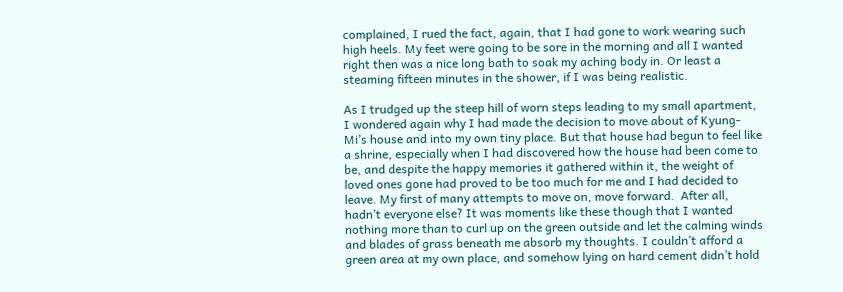complained, I rued the fact, again, that I had gone to work wearing such high heels. My feet were going to be sore in the morning and all I wanted right then was a nice long bath to soak my aching body in. Or least a steaming fifteen minutes in the shower, if I was being realistic.

As I trudged up the steep hill of worn steps leading to my small apartment, I wondered again why I had made the decision to move about of Kyung-Mi’s house and into my own tiny place. But that house had begun to feel like a shrine, especially when I had discovered how the house had been come to be, and despite the happy memories it gathered within it, the weight of loved ones gone had proved to be too much for me and I had decided to leave. My first of many attempts to move on, move forward.  After all, hadn’t everyone else? It was moments like these though that I wanted nothing more than to curl up on the green outside and let the calming winds and blades of grass beneath me absorb my thoughts. I couldn’t afford a green area at my own place, and somehow lying on hard cement didn’t hold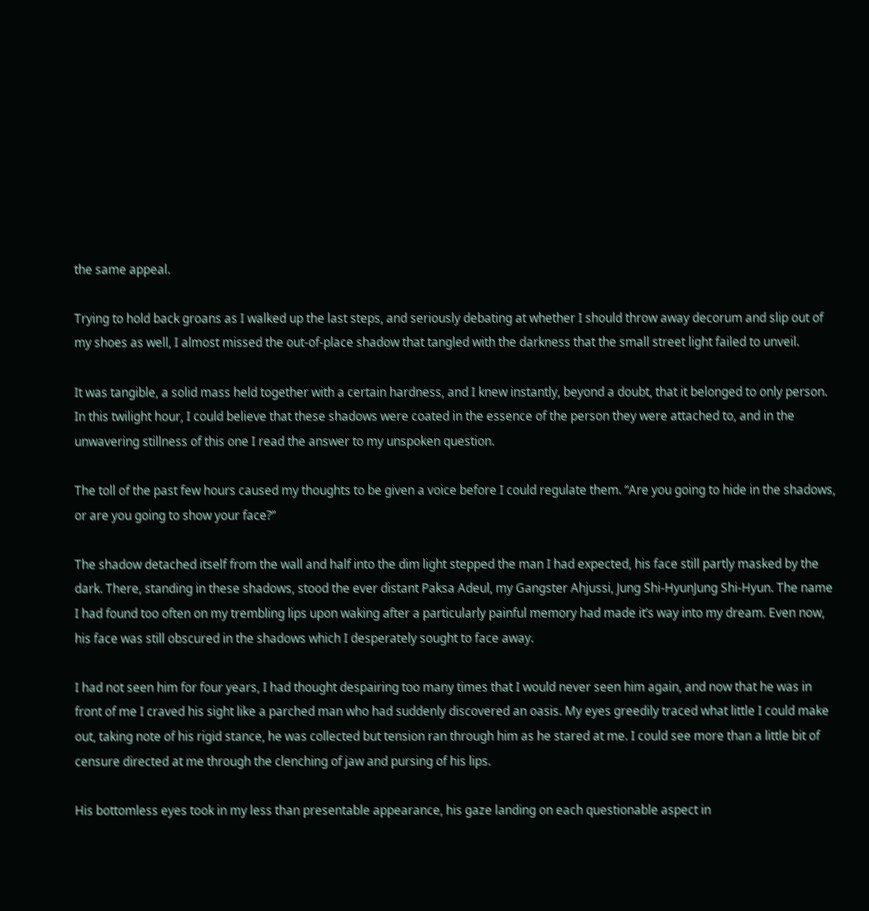the same appeal.

Trying to hold back groans as I walked up the last steps, and seriously debating at whether I should throw away decorum and slip out of my shoes as well, I almost missed the out-of-place shadow that tangled with the darkness that the small street light failed to unveil.

It was tangible, a solid mass held together with a certain hardness, and I knew instantly, beyond a doubt, that it belonged to only person. In this twilight hour, I could believe that these shadows were coated in the essence of the person they were attached to, and in the unwavering stillness of this one I read the answer to my unspoken question.

The toll of the past few hours caused my thoughts to be given a voice before I could regulate them. “Are you going to hide in the shadows, or are you going to show your face?”

The shadow detached itself from the wall and half into the dim light stepped the man I had expected, his face still partly masked by the dark. There, standing in these shadows, stood the ever distant Paksa Adeul, my Gangster Ahjussi, Jung Shi-HyunJung Shi-Hyun. The name I had found too often on my trembling lips upon waking after a particularly painful memory had made it’s way into my dream. Even now, his face was still obscured in the shadows which I desperately sought to face away.

I had not seen him for four years, I had thought despairing too many times that I would never seen him again, and now that he was in front of me I craved his sight like a parched man who had suddenly discovered an oasis. My eyes greedily traced what little I could make out, taking note of his rigid stance, he was collected but tension ran through him as he stared at me. I could see more than a little bit of censure directed at me through the clenching of jaw and pursing of his lips.

His bottomless eyes took in my less than presentable appearance, his gaze landing on each questionable aspect in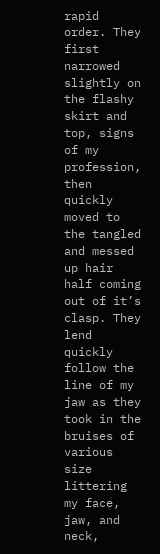rapid order. They first narrowed slightly on the flashy skirt and top, signs of my profession, then quickly moved to the tangled and messed up hair half coming out of it’s clasp. They lend quickly follow the line of my jaw as they took in the bruises of various size littering my face, jaw, and neck,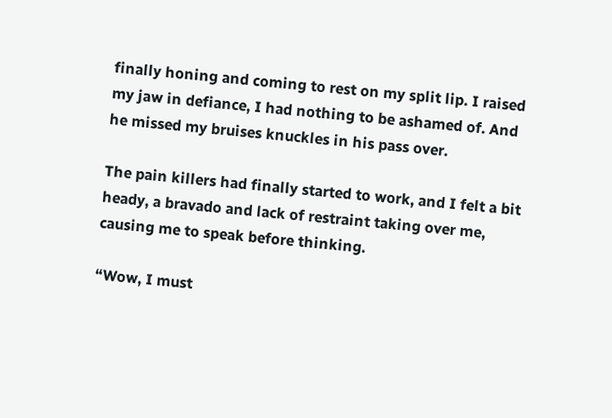finally honing and coming to rest on my split lip. I raised my jaw in defiance, I had nothing to be ashamed of. And he missed my bruises knuckles in his pass over.

The pain killers had finally started to work, and I felt a bit heady, a bravado and lack of restraint taking over me, causing me to speak before thinking.

“Wow, I must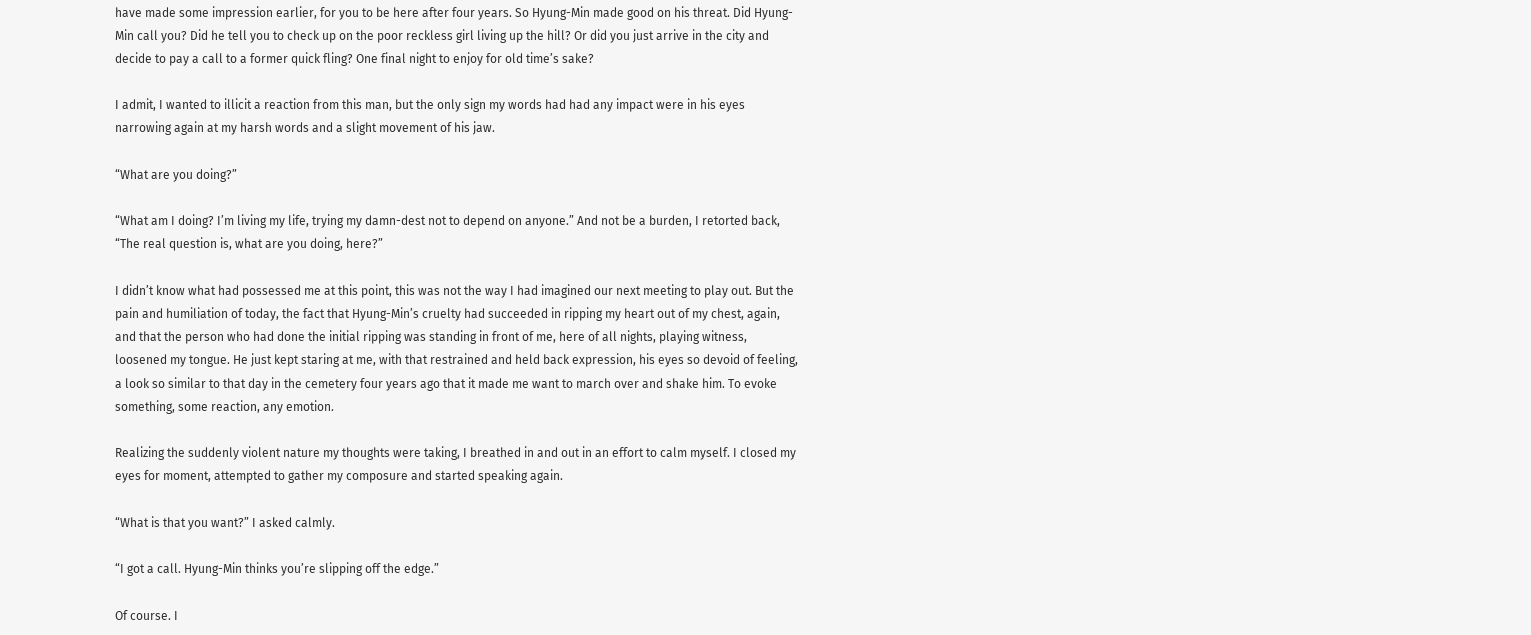have made some impression earlier, for you to be here after four years. So Hyung-Min made good on his threat. Did Hyung-Min call you? Did he tell you to check up on the poor reckless girl living up the hill? Or did you just arrive in the city and decide to pay a call to a former quick fling? One final night to enjoy for old time’s sake?

I admit, I wanted to illicit a reaction from this man, but the only sign my words had had any impact were in his eyes narrowing again at my harsh words and a slight movement of his jaw.

“What are you doing?”

“What am I doing? I’m living my life, trying my damn-dest not to depend on anyone.” And not be a burden, I retorted back, “The real question is, what are you doing, here?”

I didn’t know what had possessed me at this point, this was not the way I had imagined our next meeting to play out. But the pain and humiliation of today, the fact that Hyung-Min’s cruelty had succeeded in ripping my heart out of my chest, again, and that the person who had done the initial ripping was standing in front of me, here of all nights, playing witness, loosened my tongue. He just kept staring at me, with that restrained and held back expression, his eyes so devoid of feeling, a look so similar to that day in the cemetery four years ago that it made me want to march over and shake him. To evoke something, some reaction, any emotion.

Realizing the suddenly violent nature my thoughts were taking, I breathed in and out in an effort to calm myself. I closed my eyes for moment, attempted to gather my composure and started speaking again.

“What is that you want?” I asked calmly.

“I got a call. Hyung-Min thinks you’re slipping off the edge.”

Of course. I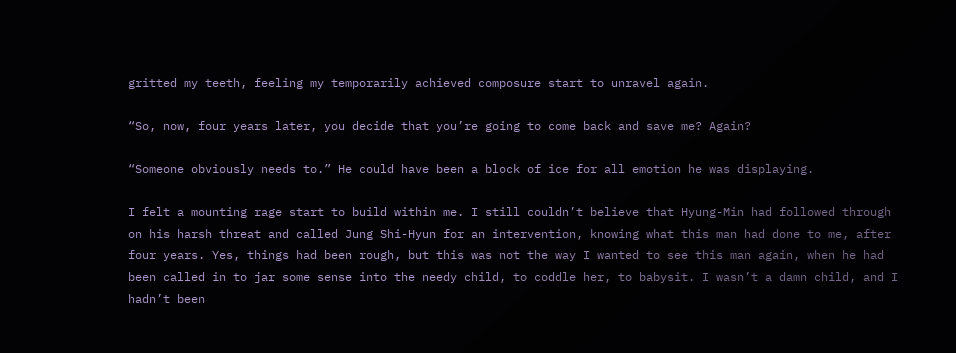gritted my teeth, feeling my temporarily achieved composure start to unravel again.

“So, now, four years later, you decide that you’re going to come back and save me? Again?

“Someone obviously needs to.” He could have been a block of ice for all emotion he was displaying.

I felt a mounting rage start to build within me. I still couldn’t believe that Hyung-Min had followed through on his harsh threat and called Jung Shi-Hyun for an intervention, knowing what this man had done to me, after four years. Yes, things had been rough, but this was not the way I wanted to see this man again, when he had been called in to jar some sense into the needy child, to coddle her, to babysit. I wasn’t a damn child, and I hadn’t been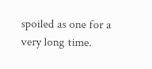spoiled as one for a very long time.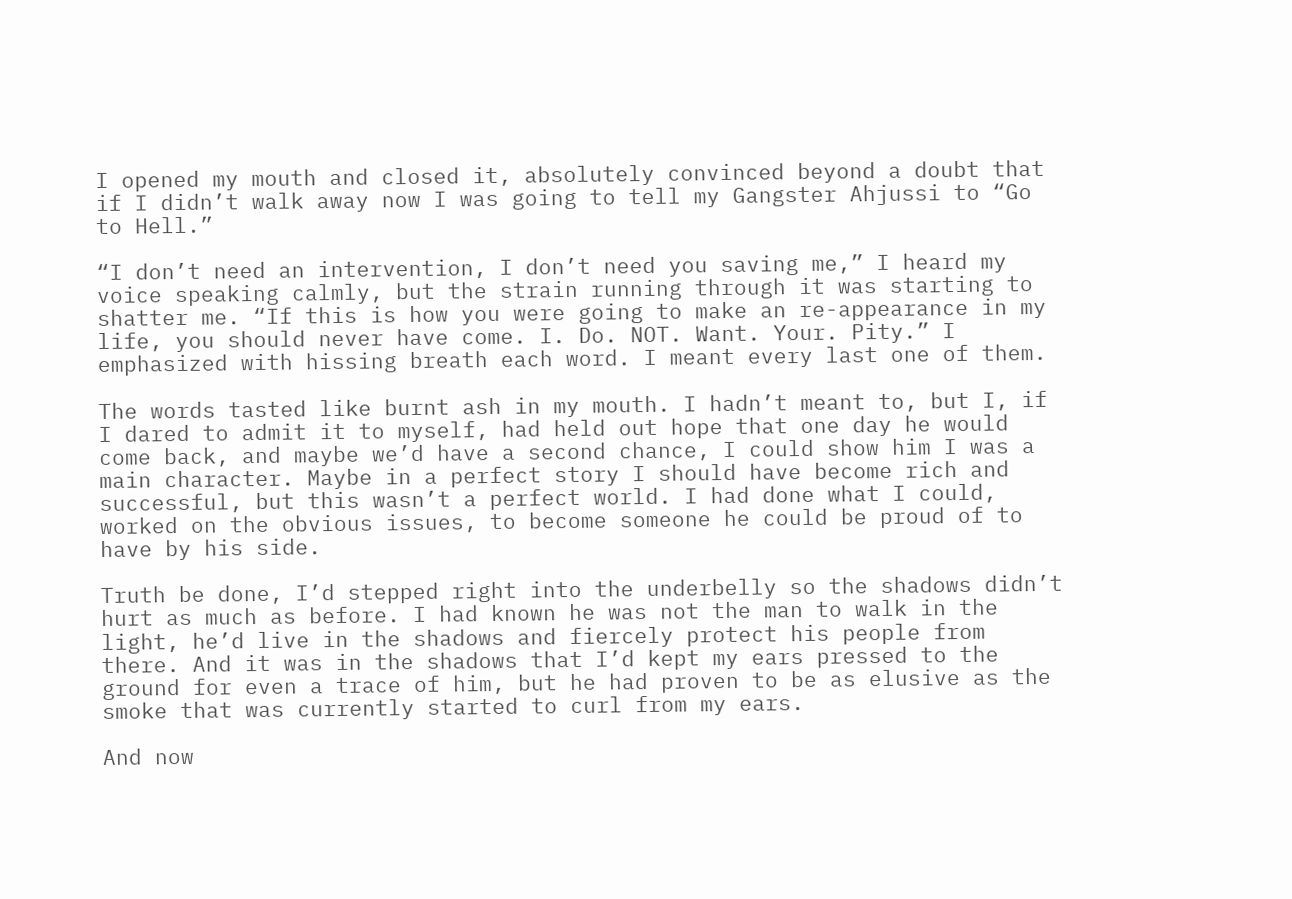I opened my mouth and closed it, absolutely convinced beyond a doubt that if I didn’t walk away now I was going to tell my Gangster Ahjussi to “Go to Hell.”

“I don’t need an intervention, I don’t need you saving me,” I heard my voice speaking calmly, but the strain running through it was starting to shatter me. “If this is how you were going to make an re-appearance in my life, you should never have come. I. Do. NOT. Want. Your. Pity.” I emphasized with hissing breath each word. I meant every last one of them.

The words tasted like burnt ash in my mouth. I hadn’t meant to, but I, if I dared to admit it to myself, had held out hope that one day he would come back, and maybe we’d have a second chance, I could show him I was a main character. Maybe in a perfect story I should have become rich and successful, but this wasn’t a perfect world. I had done what I could, worked on the obvious issues, to become someone he could be proud of to have by his side.

Truth be done, I’d stepped right into the underbelly so the shadows didn’t hurt as much as before. I had known he was not the man to walk in the light, he’d live in the shadows and fiercely protect his people from there. And it was in the shadows that I’d kept my ears pressed to the ground for even a trace of him, but he had proven to be as elusive as the smoke that was currently started to curl from my ears.

And now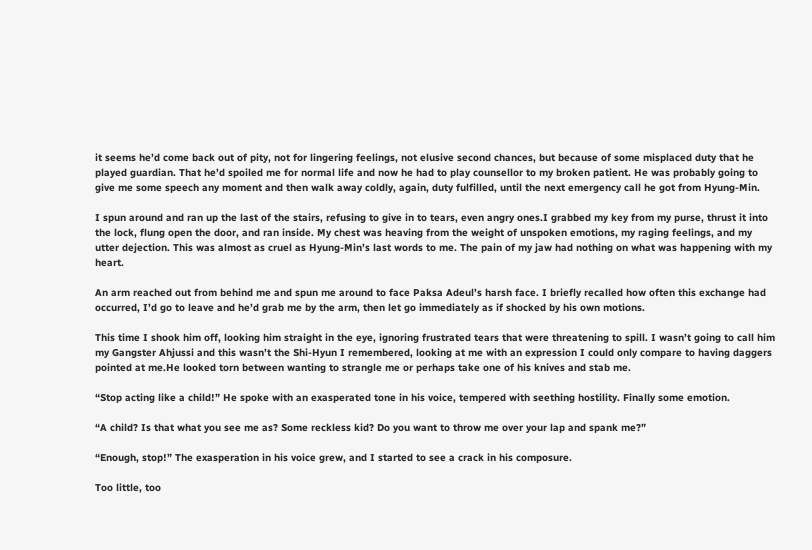it seems he’d come back out of pity, not for lingering feelings, not elusive second chances, but because of some misplaced duty that he played guardian. That he’d spoiled me for normal life and now he had to play counsellor to my broken patient. He was probably going to give me some speech any moment and then walk away coldly, again, duty fulfilled, until the next emergency call he got from Hyung-Min.

I spun around and ran up the last of the stairs, refusing to give in to tears, even angry ones.I grabbed my key from my purse, thrust it into the lock, flung open the door, and ran inside. My chest was heaving from the weight of unspoken emotions, my raging feelings, and my utter dejection. This was almost as cruel as Hyung-Min’s last words to me. The pain of my jaw had nothing on what was happening with my heart.

An arm reached out from behind me and spun me around to face Paksa Adeul’s harsh face. I briefly recalled how often this exchange had occurred, I’d go to leave and he’d grab me by the arm, then let go immediately as if shocked by his own motions.

This time I shook him off, looking him straight in the eye, ignoring frustrated tears that were threatening to spill. I wasn’t going to call him my Gangster Ahjussi and this wasn’t the Shi-Hyun I remembered, looking at me with an expression I could only compare to having daggers pointed at me.He looked torn between wanting to strangle me or perhaps take one of his knives and stab me.

“Stop acting like a child!” He spoke with an exasperated tone in his voice, tempered with seething hostility. Finally some emotion.

“A child? Is that what you see me as? Some reckless kid? Do you want to throw me over your lap and spank me?”

“Enough, stop!” The exasperation in his voice grew, and I started to see a crack in his composure.

Too little, too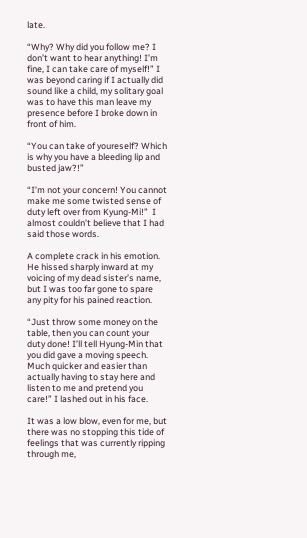late.

“Why? Why did you follow me? I don’t want to hear anything! I’m fine, I can take care of myself!” I was beyond caring if I actually did sound like a child, my solitary goal was to have this man leave my presence before I broke down in front of him.

“You can take of youreself? Which is why you have a bleeding lip and busted jaw?!”

“I’m not your concern! You cannot make me some twisted sense of duty left over from Kyung-Mi!”  I almost couldn’t believe that I had said those words.

A complete crack in his emotion. He hissed sharply inward at my voicing of my dead sister’s name, but I was too far gone to spare any pity for his pained reaction.

“Just throw some money on the table, then you can count your duty done! I’ll tell Hyung-Min that you did gave a moving speech. Much quicker and easier than actually having to stay here and listen to me and pretend you care!” I lashed out in his face.

It was a low blow, even for me, but there was no stopping this tide of feelings that was currently ripping through me,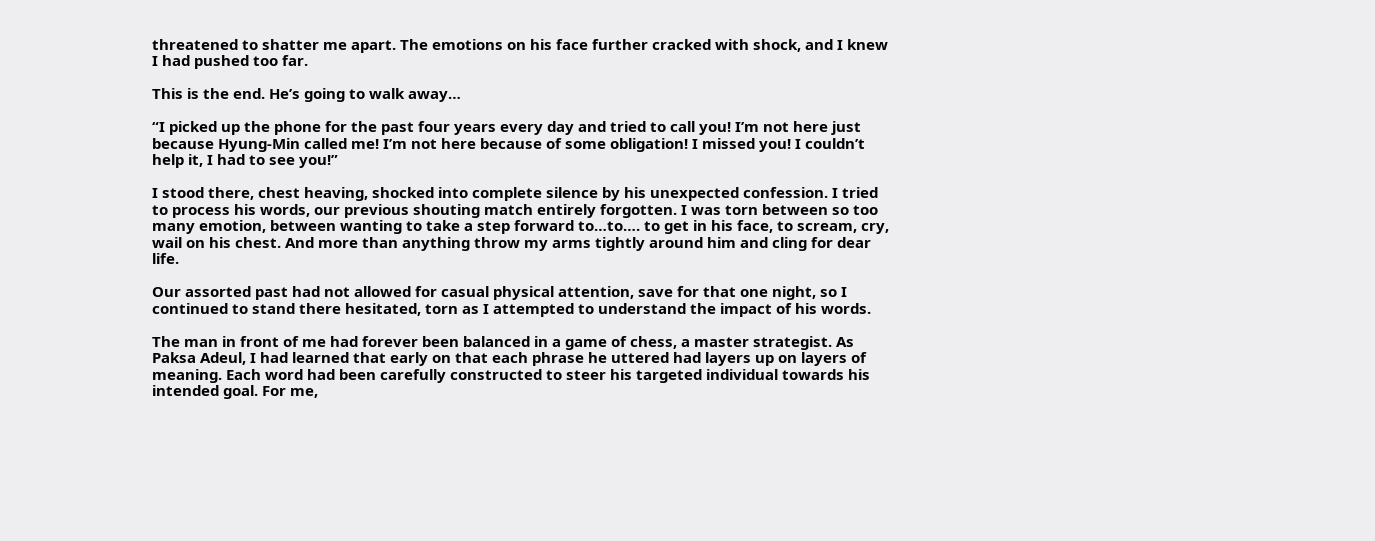threatened to shatter me apart. The emotions on his face further cracked with shock, and I knew I had pushed too far.

This is the end. He’s going to walk away…

“I picked up the phone for the past four years every day and tried to call you! I’m not here just because Hyung-Min called me! I’m not here because of some obligation! I missed you! I couldn’t help it, I had to see you!”

I stood there, chest heaving, shocked into complete silence by his unexpected confession. I tried to process his words, our previous shouting match entirely forgotten. I was torn between so too many emotion, between wanting to take a step forward to…to…. to get in his face, to scream, cry, wail on his chest. And more than anything throw my arms tightly around him and cling for dear life.

Our assorted past had not allowed for casual physical attention, save for that one night, so I continued to stand there hesitated, torn as I attempted to understand the impact of his words.

The man in front of me had forever been balanced in a game of chess, a master strategist. As Paksa Adeul, I had learned that early on that each phrase he uttered had layers up on layers of meaning. Each word had been carefully constructed to steer his targeted individual towards his intended goal. For me,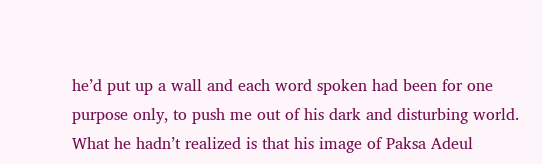he’d put up a wall and each word spoken had been for one purpose only, to push me out of his dark and disturbing world. What he hadn’t realized is that his image of Paksa Adeul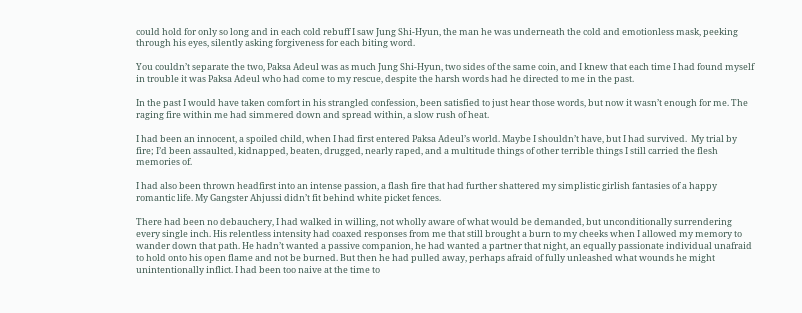could hold for only so long and in each cold rebuff I saw Jung Shi-Hyun, the man he was underneath the cold and emotionless mask, peeking through his eyes, silently asking forgiveness for each biting word.

You couldn’t separate the two, Paksa Adeul was as much Jung Shi-Hyun, two sides of the same coin, and I knew that each time I had found myself in trouble it was Paksa Adeul who had come to my rescue, despite the harsh words had he directed to me in the past.

In the past I would have taken comfort in his strangled confession, been satisfied to just hear those words, but now it wasn’t enough for me. The raging fire within me had simmered down and spread within, a slow rush of heat.

I had been an innocent, a spoiled child, when I had first entered Paksa Adeul’s world. Maybe I shouldn’t have, but I had survived.  My trial by fire; I’d been assaulted, kidnapped, beaten, drugged, nearly raped, and a multitude things of other terrible things I still carried the flesh memories of.

I had also been thrown headfirst into an intense passion, a flash fire that had further shattered my simplistic girlish fantasies of a happy romantic life. My Gangster Ahjussi didn’t fit behind white picket fences.

There had been no debauchery, I had walked in willing, not wholly aware of what would be demanded, but unconditionally surrendering every single inch. His relentless intensity had coaxed responses from me that still brought a burn to my cheeks when I allowed my memory to wander down that path. He hadn’t wanted a passive companion, he had wanted a partner that night, an equally passionate individual unafraid to hold onto his open flame and not be burned. But then he had pulled away, perhaps afraid of fully unleashed what wounds he might unintentionally inflict. I had been too naive at the time to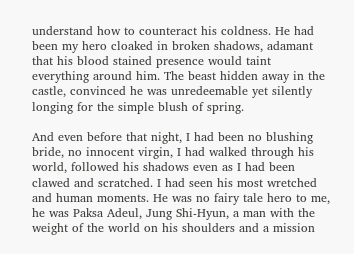understand how to counteract his coldness. He had been my hero cloaked in broken shadows, adamant that his blood stained presence would taint everything around him. The beast hidden away in the castle, convinced he was unredeemable yet silently longing for the simple blush of spring.

And even before that night, I had been no blushing bride, no innocent virgin, I had walked through his world, followed his shadows even as I had been clawed and scratched. I had seen his most wretched and human moments. He was no fairy tale hero to me, he was Paksa Adeul, Jung Shi-Hyun, a man with the weight of the world on his shoulders and a mission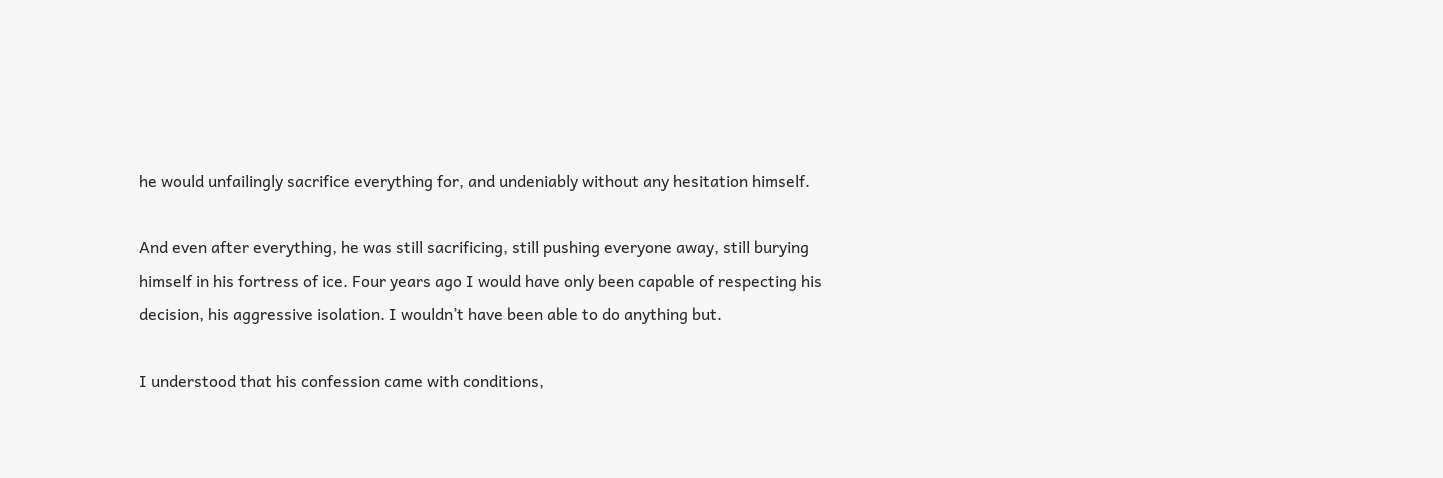he would unfailingly sacrifice everything for, and undeniably without any hesitation himself.

And even after everything, he was still sacrificing, still pushing everyone away, still burying himself in his fortress of ice. Four years ago I would have only been capable of respecting his decision, his aggressive isolation. I wouldn’t have been able to do anything but.

I understood that his confession came with conditions,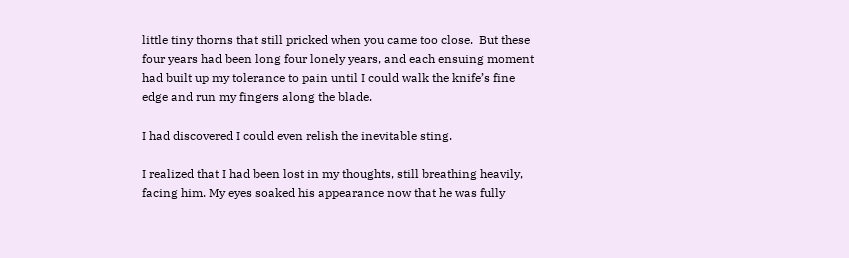little tiny thorns that still pricked when you came too close.  But these four years had been long four lonely years, and each ensuing moment had built up my tolerance to pain until I could walk the knife’s fine edge and run my fingers along the blade.

I had discovered I could even relish the inevitable sting.

I realized that I had been lost in my thoughts, still breathing heavily, facing him. My eyes soaked his appearance now that he was fully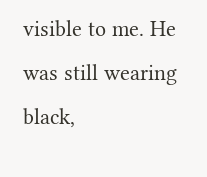visible to me. He was still wearing black,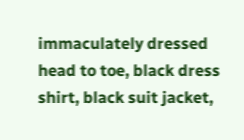immaculately dressed head to toe, black dress shirt, black suit jacket,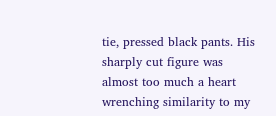tie, pressed black pants. His sharply cut figure was almost too much a heart wrenching similarity to my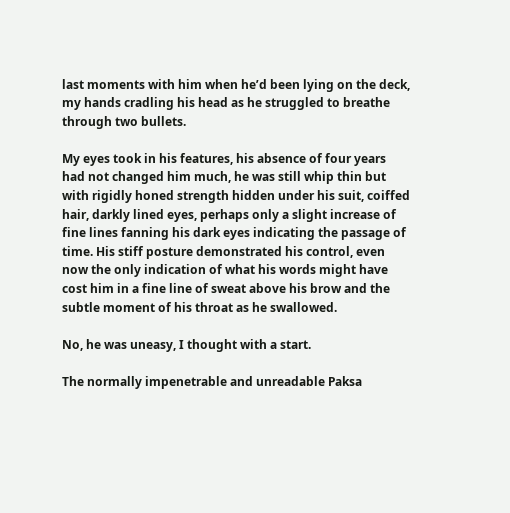last moments with him when he’d been lying on the deck, my hands cradling his head as he struggled to breathe through two bullets.

My eyes took in his features, his absence of four years had not changed him much, he was still whip thin but with rigidly honed strength hidden under his suit, coiffed hair, darkly lined eyes, perhaps only a slight increase of fine lines fanning his dark eyes indicating the passage of time. His stiff posture demonstrated his control, even now the only indication of what his words might have cost him in a fine line of sweat above his brow and the subtle moment of his throat as he swallowed.

No, he was uneasy, I thought with a start.

The normally impenetrable and unreadable Paksa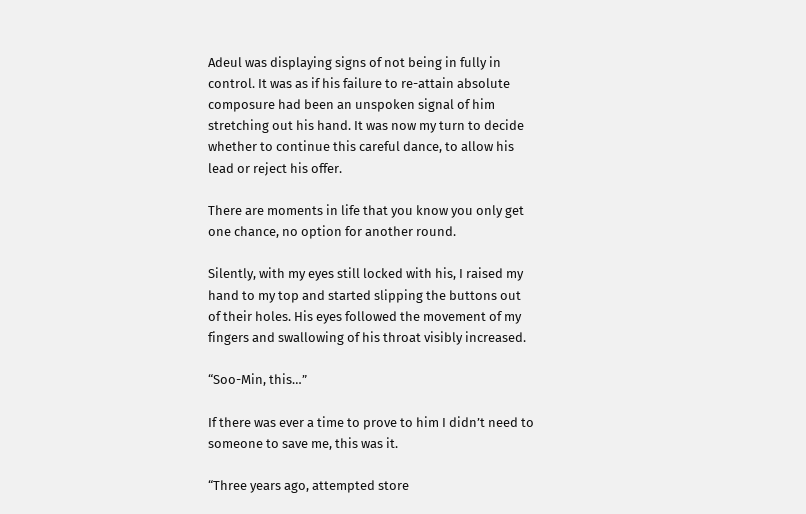Adeul was displaying signs of not being in fully in control. It was as if his failure to re-attain absolute composure had been an unspoken signal of him stretching out his hand. It was now my turn to decide whether to continue this careful dance, to allow his lead or reject his offer.

There are moments in life that you know you only get one chance, no option for another round.

Silently, with my eyes still locked with his, I raised my hand to my top and started slipping the buttons out of their holes. His eyes followed the movement of my fingers and swallowing of his throat visibly increased.

“Soo-Min, this…”

If there was ever a time to prove to him I didn’t need to someone to save me, this was it.

“Three years ago, attempted store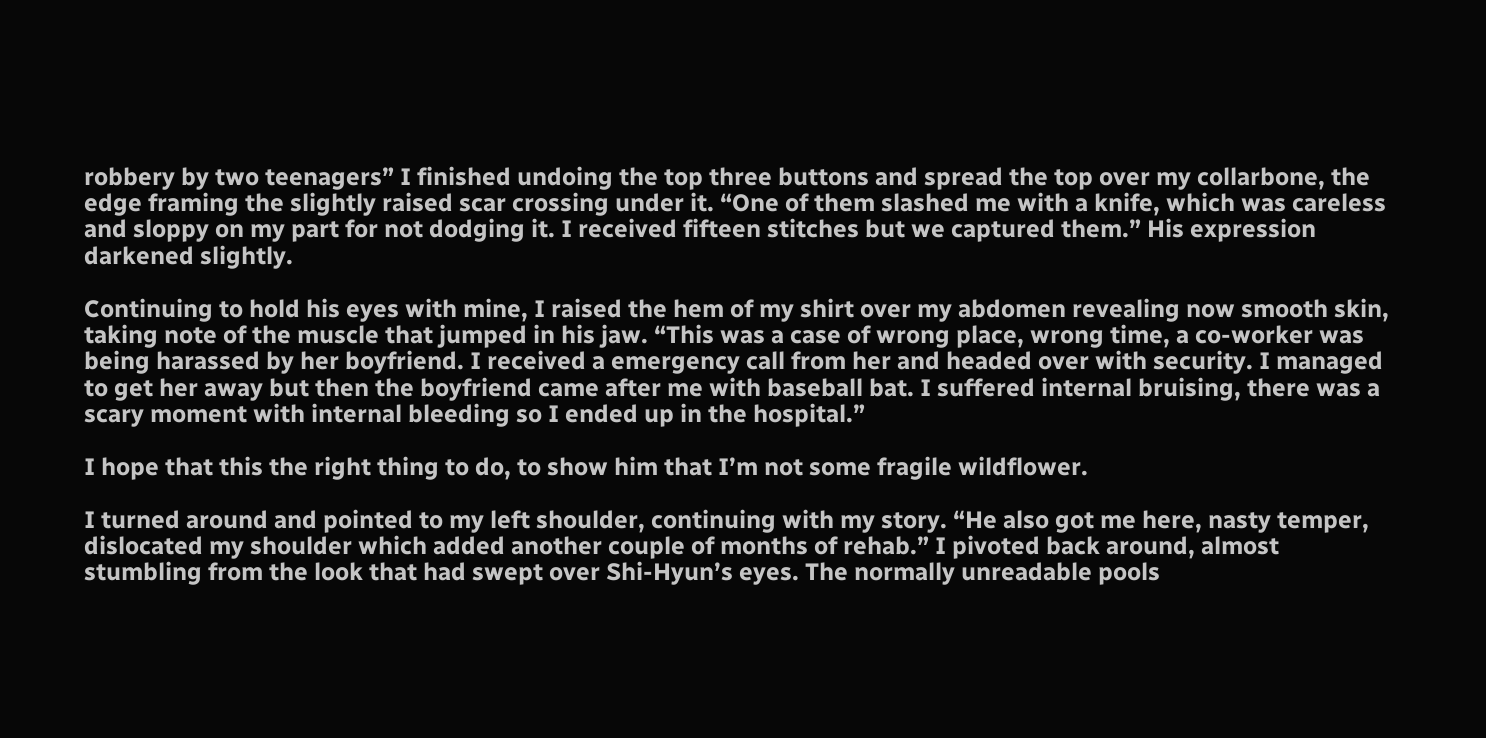robbery by two teenagers” I finished undoing the top three buttons and spread the top over my collarbone, the edge framing the slightly raised scar crossing under it. “One of them slashed me with a knife, which was careless and sloppy on my part for not dodging it. I received fifteen stitches but we captured them.” His expression darkened slightly.

Continuing to hold his eyes with mine, I raised the hem of my shirt over my abdomen revealing now smooth skin, taking note of the muscle that jumped in his jaw. “This was a case of wrong place, wrong time, a co-worker was being harassed by her boyfriend. I received a emergency call from her and headed over with security. I managed to get her away but then the boyfriend came after me with baseball bat. I suffered internal bruising, there was a scary moment with internal bleeding so I ended up in the hospital.”

I hope that this the right thing to do, to show him that I’m not some fragile wildflower.

I turned around and pointed to my left shoulder, continuing with my story. “He also got me here, nasty temper, dislocated my shoulder which added another couple of months of rehab.” I pivoted back around, almost stumbling from the look that had swept over Shi-Hyun’s eyes. The normally unreadable pools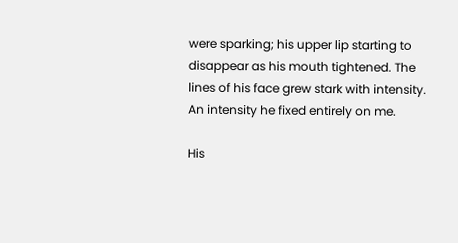were sparking; his upper lip starting to disappear as his mouth tightened. The lines of his face grew stark with intensity. An intensity he fixed entirely on me.

His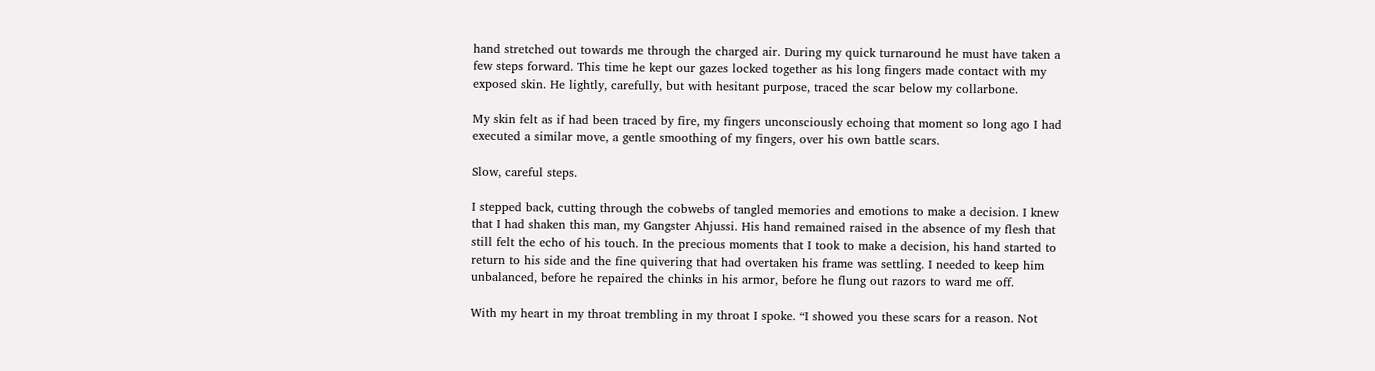hand stretched out towards me through the charged air. During my quick turnaround he must have taken a few steps forward. This time he kept our gazes locked together as his long fingers made contact with my exposed skin. He lightly, carefully, but with hesitant purpose, traced the scar below my collarbone.

My skin felt as if had been traced by fire, my fingers unconsciously echoing that moment so long ago I had executed a similar move, a gentle smoothing of my fingers, over his own battle scars.

Slow, careful steps.

I stepped back, cutting through the cobwebs of tangled memories and emotions to make a decision. I knew that I had shaken this man, my Gangster Ahjussi. His hand remained raised in the absence of my flesh that still felt the echo of his touch. In the precious moments that I took to make a decision, his hand started to return to his side and the fine quivering that had overtaken his frame was settling. I needed to keep him unbalanced, before he repaired the chinks in his armor, before he flung out razors to ward me off.

With my heart in my throat trembling in my throat I spoke. “I showed you these scars for a reason. Not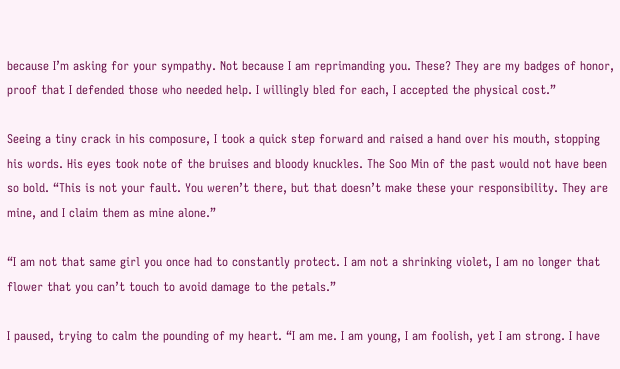because I’m asking for your sympathy. Not because I am reprimanding you. These? They are my badges of honor, proof that I defended those who needed help. I willingly bled for each, I accepted the physical cost.”

Seeing a tiny crack in his composure, I took a quick step forward and raised a hand over his mouth, stopping his words. His eyes took note of the bruises and bloody knuckles. The Soo Min of the past would not have been so bold. “This is not your fault. You weren’t there, but that doesn’t make these your responsibility. They are mine, and I claim them as mine alone.”

“I am not that same girl you once had to constantly protect. I am not a shrinking violet, I am no longer that flower that you can’t touch to avoid damage to the petals.”

I paused, trying to calm the pounding of my heart. “I am me. I am young, I am foolish, yet I am strong. I have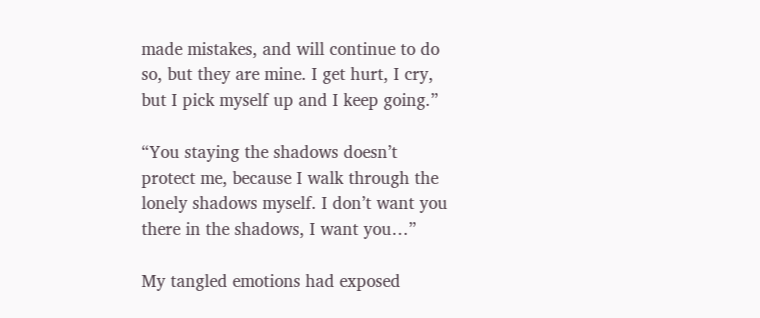made mistakes, and will continue to do so, but they are mine. I get hurt, I cry, but I pick myself up and I keep going.”

“You staying the shadows doesn’t protect me, because I walk through the lonely shadows myself. I don’t want you there in the shadows, I want you…”

My tangled emotions had exposed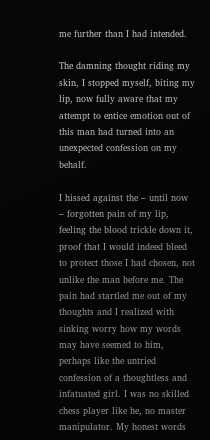me further than I had intended.

The damning thought riding my skin, I stopped myself, biting my lip, now fully aware that my attempt to entice emotion out of this man had turned into an unexpected confession on my behalf.

I hissed against the – until now – forgotten pain of my lip, feeling the blood trickle down it, proof that I would indeed bleed to protect those I had chosen, not unlike the man before me. The pain had startled me out of my thoughts and I realized with sinking worry how my words may have seemed to him, perhaps like the untried confession of a thoughtless and infatuated girl. I was no skilled chess player like he, no master manipulator. My honest words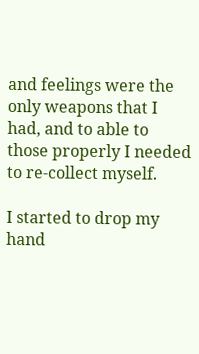and feelings were the only weapons that I had, and to able to those properly I needed to re-collect myself.

I started to drop my hand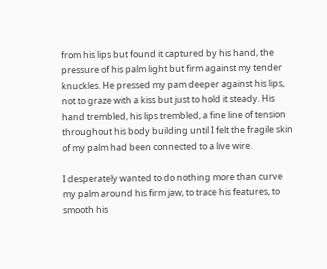from his lips but found it captured by his hand, the pressure of his palm light but firm against my tender knuckles. He pressed my pam deeper against his lips, not to graze with a kiss but just to hold it steady. His hand trembled, his lips trembled, a fine line of tension throughout his body building until I felt the fragile skin of my palm had been connected to a live wire.

I desperately wanted to do nothing more than curve my palm around his firm jaw, to trace his features, to smooth his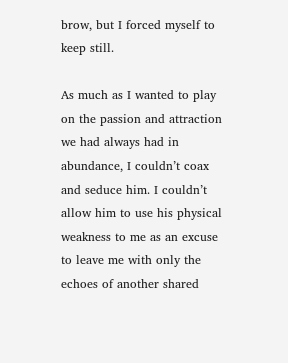brow, but I forced myself to keep still.

As much as I wanted to play on the passion and attraction we had always had in abundance, I couldn’t coax and seduce him. I couldn’t allow him to use his physical weakness to me as an excuse to leave me with only the echoes of another shared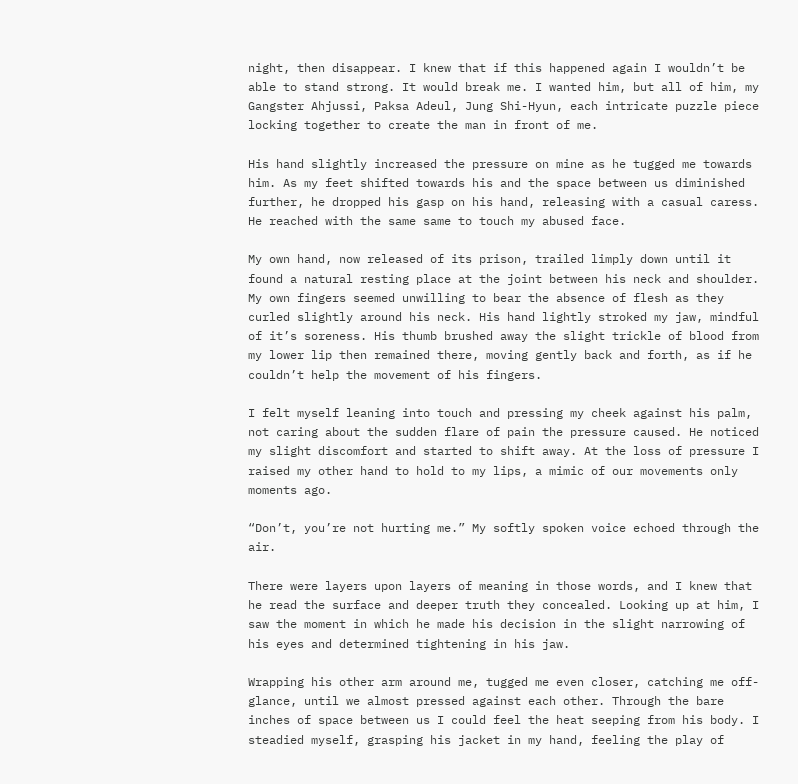night, then disappear. I knew that if this happened again I wouldn’t be able to stand strong. It would break me. I wanted him, but all of him, my Gangster Ahjussi, Paksa Adeul, Jung Shi-Hyun, each intricate puzzle piece locking together to create the man in front of me.

His hand slightly increased the pressure on mine as he tugged me towards him. As my feet shifted towards his and the space between us diminished further, he dropped his gasp on his hand, releasing with a casual caress. He reached with the same same to touch my abused face.

My own hand, now released of its prison, trailed limply down until it found a natural resting place at the joint between his neck and shoulder. My own fingers seemed unwilling to bear the absence of flesh as they curled slightly around his neck. His hand lightly stroked my jaw, mindful of it’s soreness. His thumb brushed away the slight trickle of blood from my lower lip then remained there, moving gently back and forth, as if he couldn’t help the movement of his fingers.

I felt myself leaning into touch and pressing my cheek against his palm, not caring about the sudden flare of pain the pressure caused. He noticed my slight discomfort and started to shift away. At the loss of pressure I raised my other hand to hold to my lips, a mimic of our movements only moments ago.

“Don’t, you’re not hurting me.” My softly spoken voice echoed through the air.

There were layers upon layers of meaning in those words, and I knew that he read the surface and deeper truth they concealed. Looking up at him, I saw the moment in which he made his decision in the slight narrowing of his eyes and determined tightening in his jaw.

Wrapping his other arm around me, tugged me even closer, catching me off-glance, until we almost pressed against each other. Through the bare inches of space between us I could feel the heat seeping from his body. I steadied myself, grasping his jacket in my hand, feeling the play of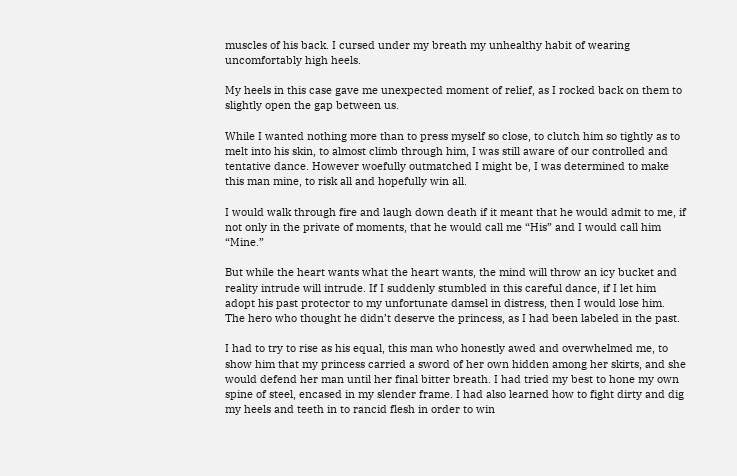muscles of his back. I cursed under my breath my unhealthy habit of wearing uncomfortably high heels.

My heels in this case gave me unexpected moment of relief, as I rocked back on them to slightly open the gap between us.

While I wanted nothing more than to press myself so close, to clutch him so tightly as to melt into his skin, to almost climb through him, I was still aware of our controlled and tentative dance. However woefully outmatched I might be, I was determined to make this man mine, to risk all and hopefully win all.

I would walk through fire and laugh down death if it meant that he would admit to me, if not only in the private of moments, that he would call me “His” and I would call him “Mine.”

But while the heart wants what the heart wants, the mind will throw an icy bucket and reality intrude will intrude. If I suddenly stumbled in this careful dance, if I let him adopt his past protector to my unfortunate damsel in distress, then I would lose him. The hero who thought he didn’t deserve the princess, as I had been labeled in the past.

I had to try to rise as his equal, this man who honestly awed and overwhelmed me, to show him that my princess carried a sword of her own hidden among her skirts, and she would defend her man until her final bitter breath. I had tried my best to hone my own spine of steel, encased in my slender frame. I had also learned how to fight dirty and dig my heels and teeth in to rancid flesh in order to win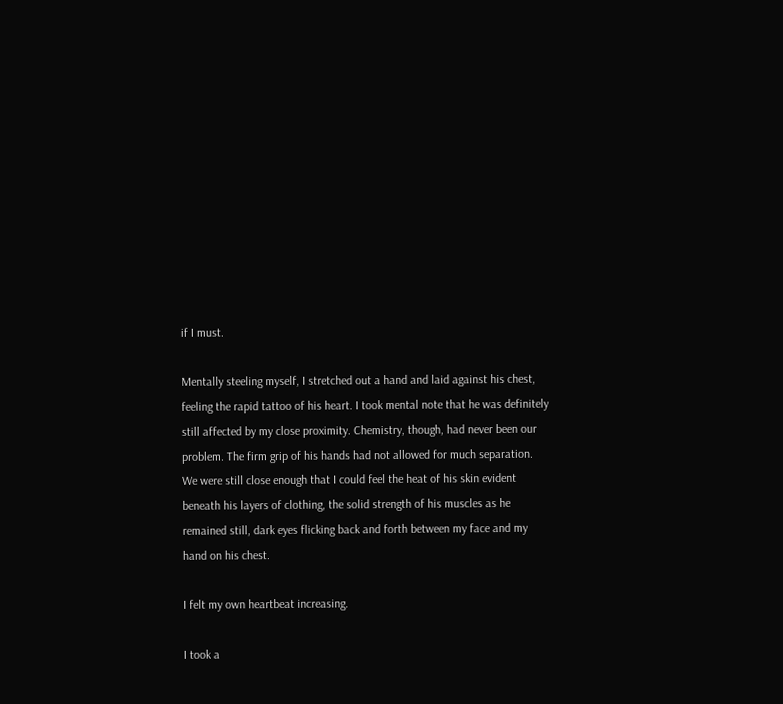if I must.

Mentally steeling myself, I stretched out a hand and laid against his chest, feeling the rapid tattoo of his heart. I took mental note that he was definitely still affected by my close proximity. Chemistry, though, had never been our problem. The firm grip of his hands had not allowed for much separation. We were still close enough that I could feel the heat of his skin evident beneath his layers of clothing, the solid strength of his muscles as he remained still, dark eyes flicking back and forth between my face and my hand on his chest.

I felt my own heartbeat increasing.

I took a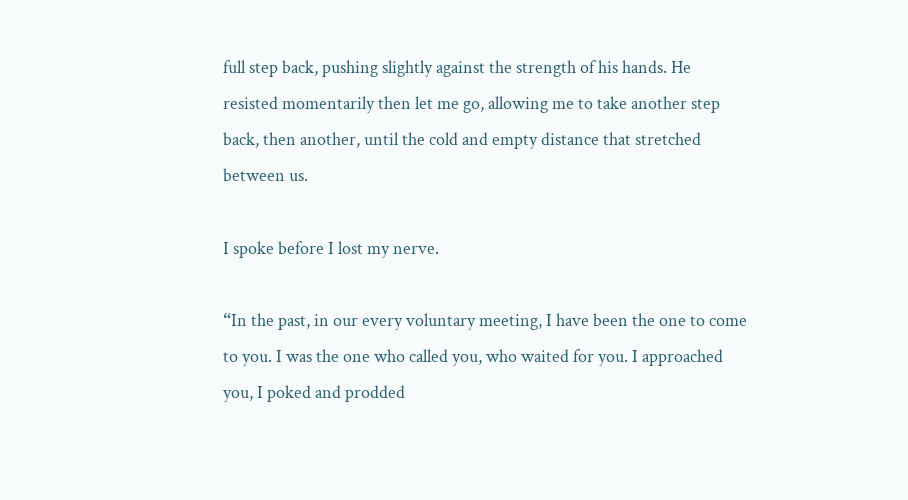full step back, pushing slightly against the strength of his hands. He resisted momentarily then let me go, allowing me to take another step back, then another, until the cold and empty distance that stretched between us.

I spoke before I lost my nerve.

“In the past, in our every voluntary meeting, I have been the one to come to you. I was the one who called you, who waited for you. I approached you, I poked and prodded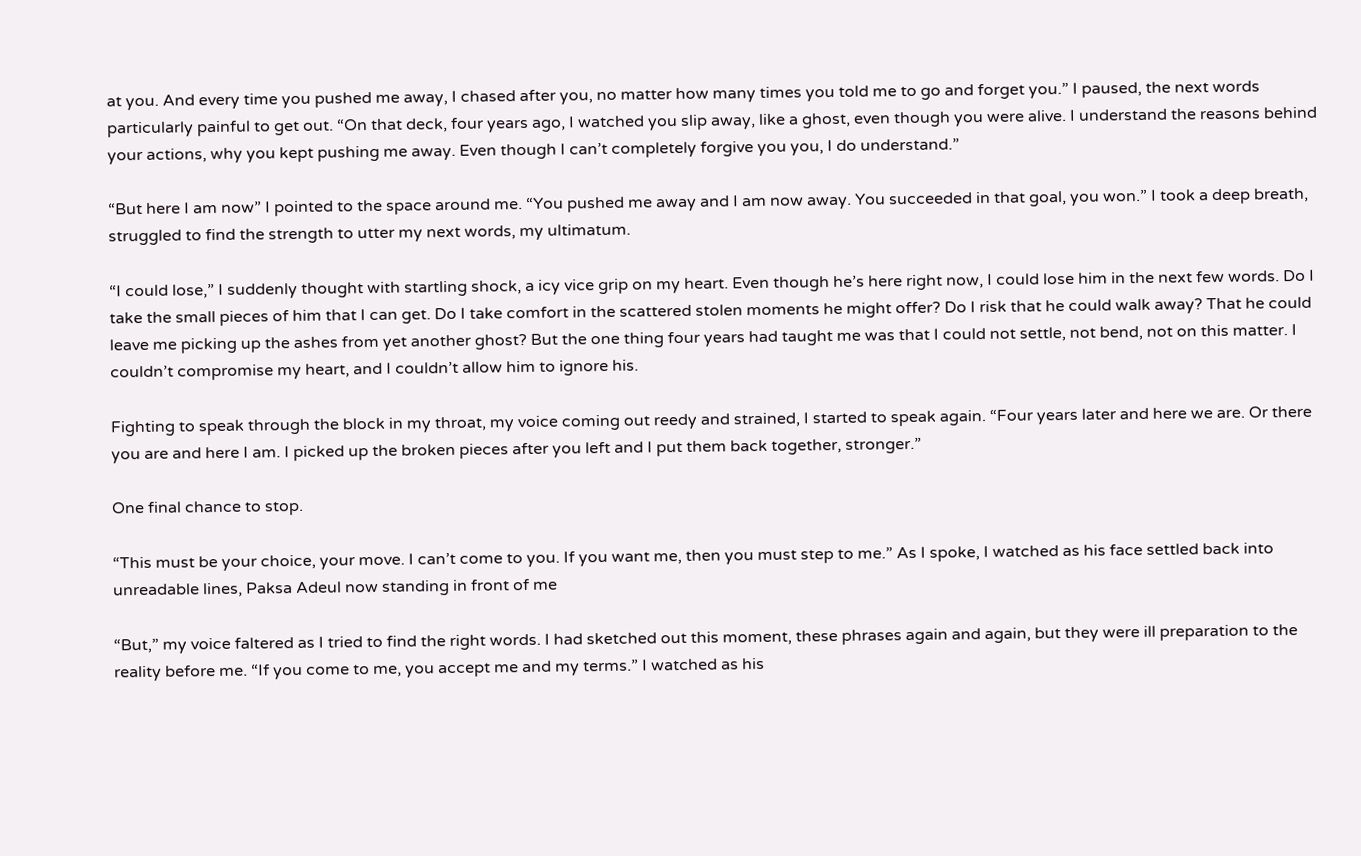at you. And every time you pushed me away, I chased after you, no matter how many times you told me to go and forget you.” I paused, the next words particularly painful to get out. “On that deck, four years ago, I watched you slip away, like a ghost, even though you were alive. I understand the reasons behind your actions, why you kept pushing me away. Even though I can’t completely forgive you you, I do understand.”

“But here I am now” I pointed to the space around me. “You pushed me away and I am now away. You succeeded in that goal, you won.” I took a deep breath, struggled to find the strength to utter my next words, my ultimatum.

“I could lose,” I suddenly thought with startling shock, a icy vice grip on my heart. Even though he’s here right now, I could lose him in the next few words. Do I take the small pieces of him that I can get. Do I take comfort in the scattered stolen moments he might offer? Do I risk that he could walk away? That he could leave me picking up the ashes from yet another ghost? But the one thing four years had taught me was that I could not settle, not bend, not on this matter. I couldn’t compromise my heart, and I couldn’t allow him to ignore his.

Fighting to speak through the block in my throat, my voice coming out reedy and strained, I started to speak again. “Four years later and here we are. Or there you are and here I am. I picked up the broken pieces after you left and I put them back together, stronger.”

One final chance to stop.

“This must be your choice, your move. I can’t come to you. If you want me, then you must step to me.” As I spoke, I watched as his face settled back into unreadable lines, Paksa Adeul now standing in front of me

“But,” my voice faltered as I tried to find the right words. I had sketched out this moment, these phrases again and again, but they were ill preparation to the reality before me. “If you come to me, you accept me and my terms.” I watched as his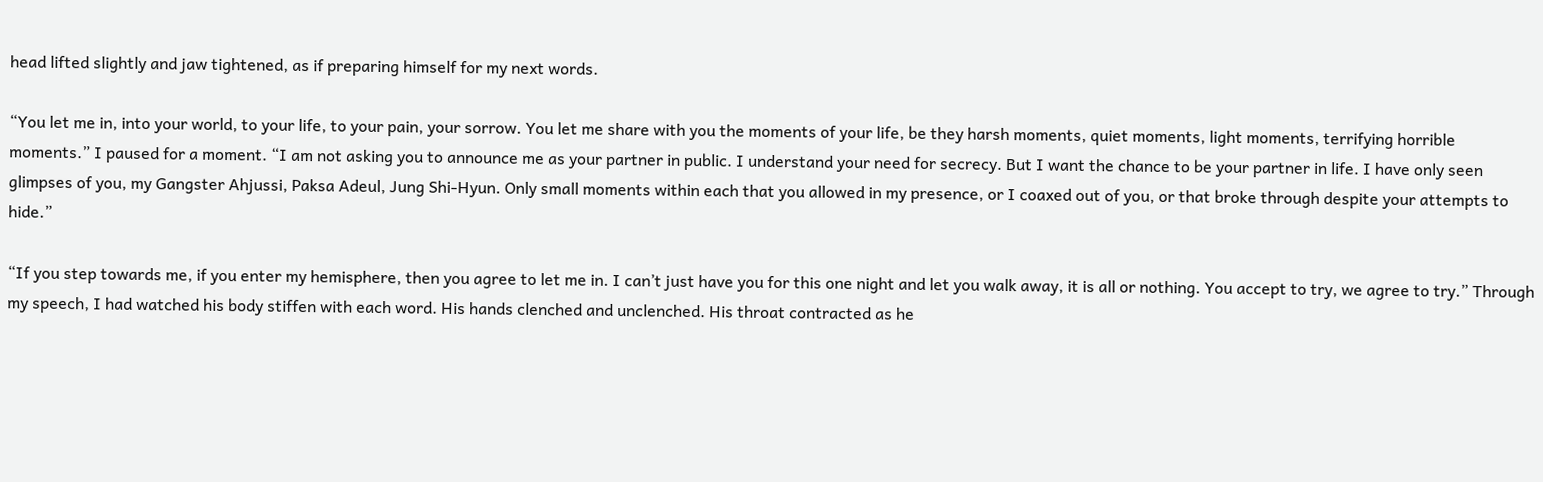head lifted slightly and jaw tightened, as if preparing himself for my next words.

“You let me in, into your world, to your life, to your pain, your sorrow. You let me share with you the moments of your life, be they harsh moments, quiet moments, light moments, terrifying horrible moments.” I paused for a moment. “I am not asking you to announce me as your partner in public. I understand your need for secrecy. But I want the chance to be your partner in life. I have only seen glimpses of you, my Gangster Ahjussi, Paksa Adeul, Jung Shi-Hyun. Only small moments within each that you allowed in my presence, or I coaxed out of you, or that broke through despite your attempts to hide.”

“If you step towards me, if you enter my hemisphere, then you agree to let me in. I can’t just have you for this one night and let you walk away, it is all or nothing. You accept to try, we agree to try.” Through my speech, I had watched his body stiffen with each word. His hands clenched and unclenched. His throat contracted as he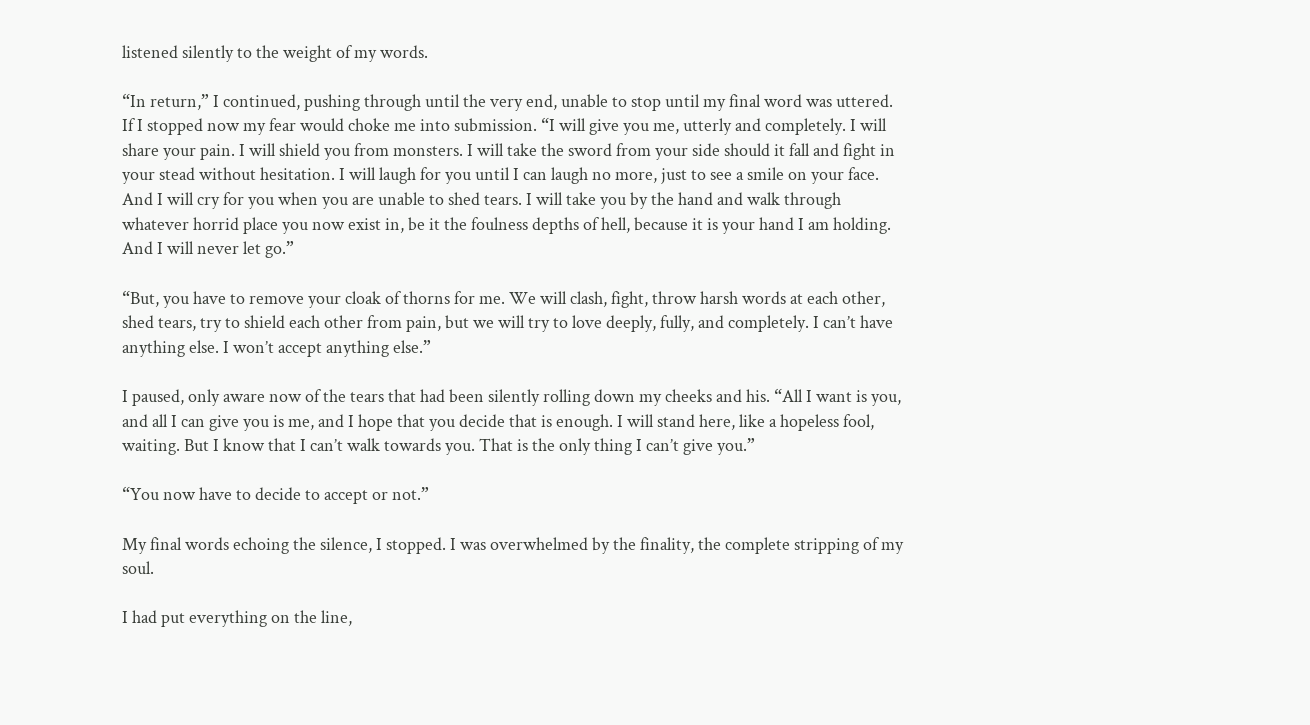listened silently to the weight of my words.

“In return,” I continued, pushing through until the very end, unable to stop until my final word was uttered.  If I stopped now my fear would choke me into submission. “I will give you me, utterly and completely. I will share your pain. I will shield you from monsters. I will take the sword from your side should it fall and fight in your stead without hesitation. I will laugh for you until I can laugh no more, just to see a smile on your face. And I will cry for you when you are unable to shed tears. I will take you by the hand and walk through whatever horrid place you now exist in, be it the foulness depths of hell, because it is your hand I am holding. And I will never let go.”

“But, you have to remove your cloak of thorns for me. We will clash, fight, throw harsh words at each other, shed tears, try to shield each other from pain, but we will try to love deeply, fully, and completely. I can’t have anything else. I won’t accept anything else.”

I paused, only aware now of the tears that had been silently rolling down my cheeks and his. “All I want is you, and all I can give you is me, and I hope that you decide that is enough. I will stand here, like a hopeless fool, waiting. But I know that I can’t walk towards you. That is the only thing I can’t give you.”

“You now have to decide to accept or not.”

My final words echoing the silence, I stopped. I was overwhelmed by the finality, the complete stripping of my soul.

I had put everything on the line,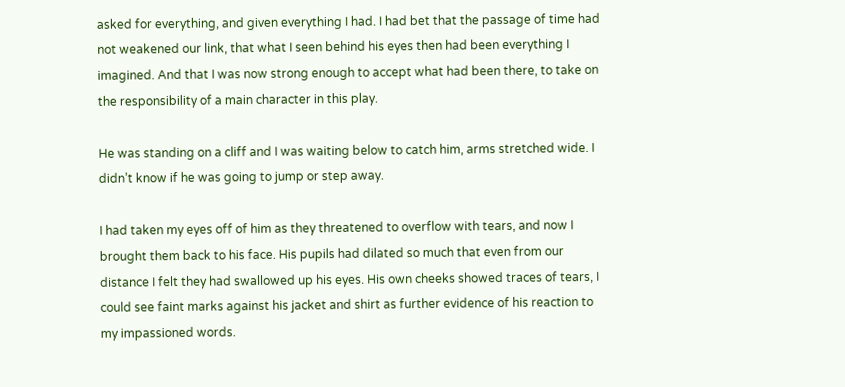asked for everything, and given everything I had. I had bet that the passage of time had not weakened our link, that what I seen behind his eyes then had been everything I imagined. And that I was now strong enough to accept what had been there, to take on the responsibility of a main character in this play.

He was standing on a cliff and I was waiting below to catch him, arms stretched wide. I didn’t know if he was going to jump or step away.

I had taken my eyes off of him as they threatened to overflow with tears, and now I brought them back to his face. His pupils had dilated so much that even from our distance I felt they had swallowed up his eyes. His own cheeks showed traces of tears, I could see faint marks against his jacket and shirt as further evidence of his reaction to my impassioned words.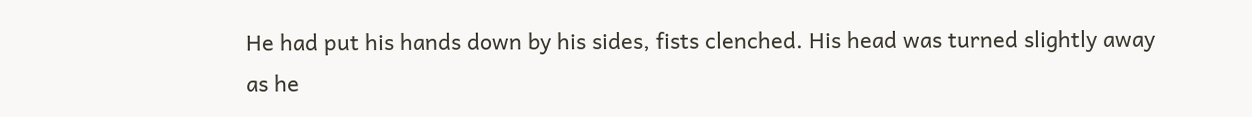He had put his hands down by his sides, fists clenched. His head was turned slightly away as he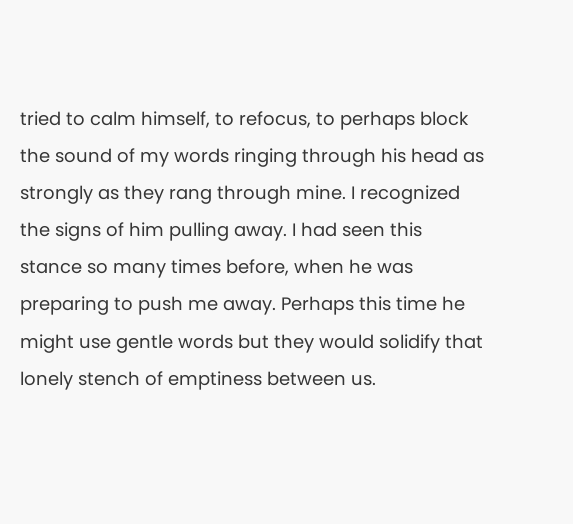tried to calm himself, to refocus, to perhaps block the sound of my words ringing through his head as strongly as they rang through mine. I recognized the signs of him pulling away. I had seen this stance so many times before, when he was preparing to push me away. Perhaps this time he might use gentle words but they would solidify that lonely stench of emptiness between us.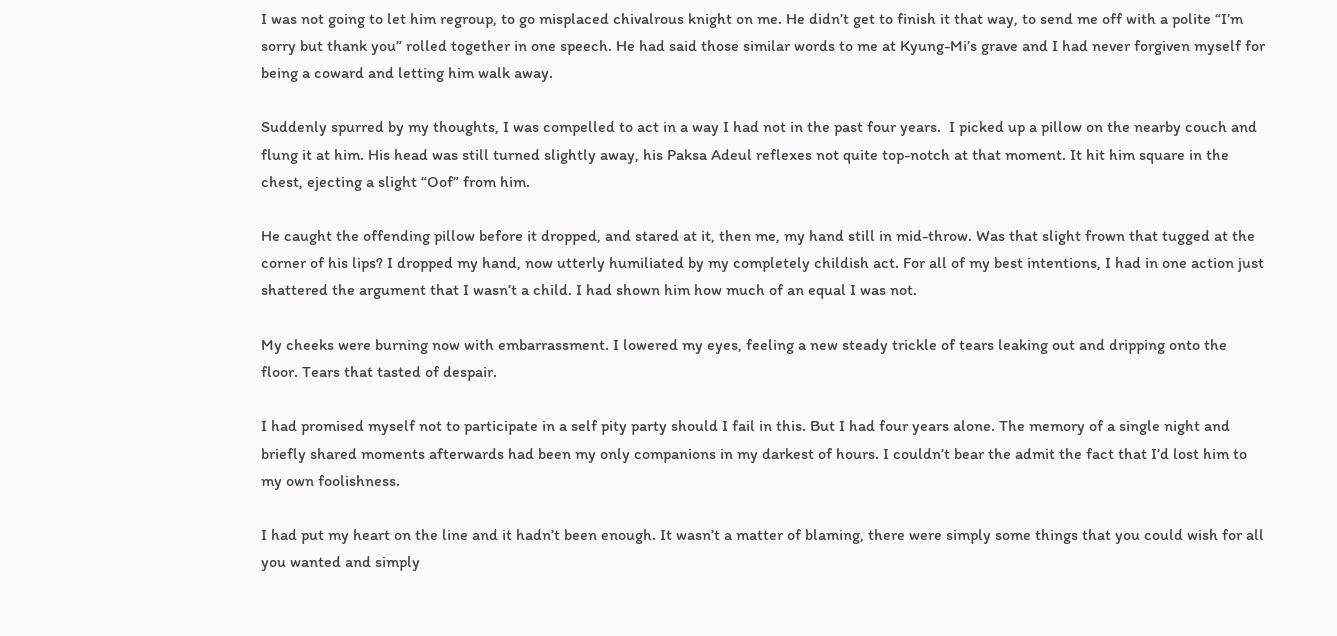I was not going to let him regroup, to go misplaced chivalrous knight on me. He didn’t get to finish it that way, to send me off with a polite “I’m sorry but thank you” rolled together in one speech. He had said those similar words to me at Kyung-Mi’s grave and I had never forgiven myself for being a coward and letting him walk away.

Suddenly spurred by my thoughts, I was compelled to act in a way I had not in the past four years.  I picked up a pillow on the nearby couch and flung it at him. His head was still turned slightly away, his Paksa Adeul reflexes not quite top-notch at that moment. It hit him square in the chest, ejecting a slight “Oof” from him.

He caught the offending pillow before it dropped, and stared at it, then me, my hand still in mid-throw. Was that slight frown that tugged at the corner of his lips? I dropped my hand, now utterly humiliated by my completely childish act. For all of my best intentions, I had in one action just shattered the argument that I wasn’t a child. I had shown him how much of an equal I was not.

My cheeks were burning now with embarrassment. I lowered my eyes, feeling a new steady trickle of tears leaking out and dripping onto the floor. Tears that tasted of despair.

I had promised myself not to participate in a self pity party should I fail in this. But I had four years alone. The memory of a single night and briefly shared moments afterwards had been my only companions in my darkest of hours. I couldn’t bear the admit the fact that I’d lost him to my own foolishness.

I had put my heart on the line and it hadn’t been enough. It wasn’t a matter of blaming, there were simply some things that you could wish for all you wanted and simply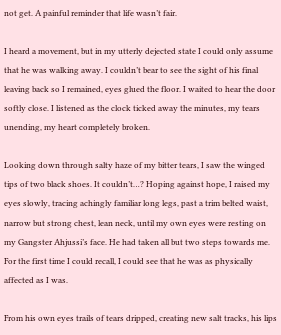not get. A painful reminder that life wasn’t fair.

I heard a movement, but in my utterly dejected state I could only assume that he was walking away. I couldn’t bear to see the sight of his final leaving back so I remained, eyes glued the floor. I waited to hear the door softly close. I listened as the clock ticked away the minutes, my tears unending, my heart completely broken.

Looking down through salty haze of my bitter tears, I saw the winged tips of two black shoes. It couldn’t…? Hoping against hope, I raised my eyes slowly, tracing achingly familiar long legs, past a trim belted waist, narrow but strong chest, lean neck, until my own eyes were resting on my Gangster Ahjussi’s face. He had taken all but two steps towards me. For the first time I could recall, I could see that he was as physically affected as I was.

From his own eyes trails of tears dripped, creating new salt tracks, his lips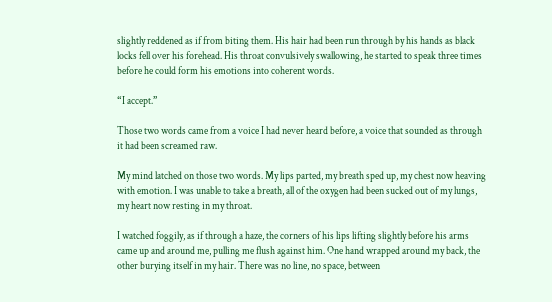slightly reddened as if from biting them. His hair had been run through by his hands as black locks fell over his forehead. His throat convulsively swallowing, he started to speak three times before he could form his emotions into coherent words.

“I accept.”

Those two words came from a voice I had never heard before, a voice that sounded as through it had been screamed raw.

My mind latched on those two words. My lips parted, my breath sped up, my chest now heaving with emotion. I was unable to take a breath, all of the oxygen had been sucked out of my lungs, my heart now resting in my throat.

I watched foggily, as if through a haze, the corners of his lips lifting slightly before his arms came up and around me, pulling me flush against him. One hand wrapped around my back, the other burying itself in my hair. There was no line, no space, between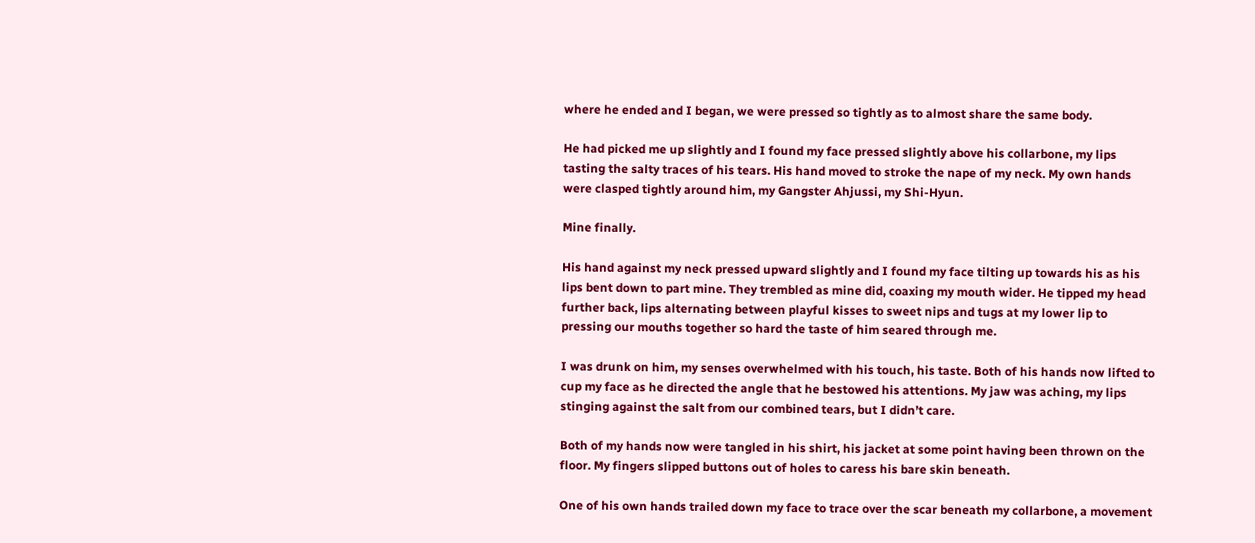where he ended and I began, we were pressed so tightly as to almost share the same body.

He had picked me up slightly and I found my face pressed slightly above his collarbone, my lips  tasting the salty traces of his tears. His hand moved to stroke the nape of my neck. My own hands were clasped tightly around him, my Gangster Ahjussi, my Shi-Hyun.

Mine finally.

His hand against my neck pressed upward slightly and I found my face tilting up towards his as his lips bent down to part mine. They trembled as mine did, coaxing my mouth wider. He tipped my head further back, lips alternating between playful kisses to sweet nips and tugs at my lower lip to pressing our mouths together so hard the taste of him seared through me.

I was drunk on him, my senses overwhelmed with his touch, his taste. Both of his hands now lifted to cup my face as he directed the angle that he bestowed his attentions. My jaw was aching, my lips stinging against the salt from our combined tears, but I didn’t care.

Both of my hands now were tangled in his shirt, his jacket at some point having been thrown on the floor. My fingers slipped buttons out of holes to caress his bare skin beneath.

One of his own hands trailed down my face to trace over the scar beneath my collarbone, a movement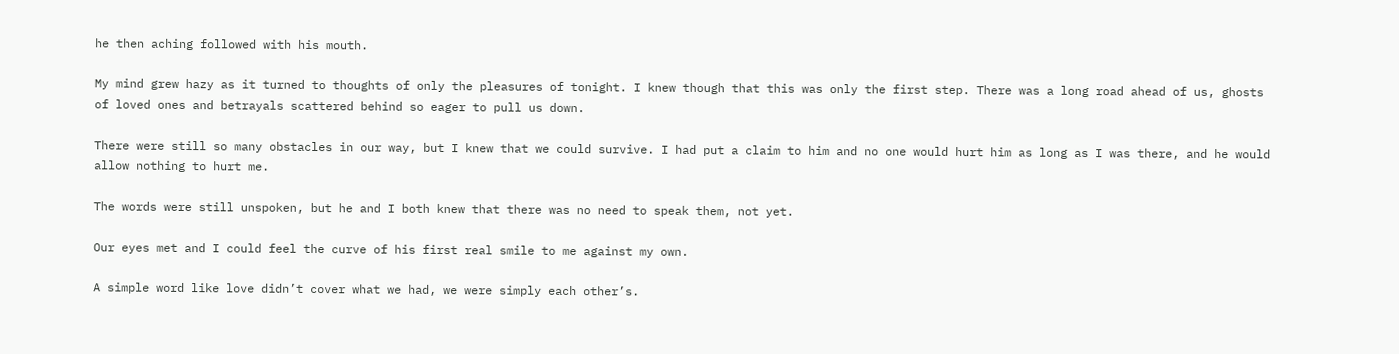he then aching followed with his mouth.

My mind grew hazy as it turned to thoughts of only the pleasures of tonight. I knew though that this was only the first step. There was a long road ahead of us, ghosts of loved ones and betrayals scattered behind so eager to pull us down.

There were still so many obstacles in our way, but I knew that we could survive. I had put a claim to him and no one would hurt him as long as I was there, and he would allow nothing to hurt me.

The words were still unspoken, but he and I both knew that there was no need to speak them, not yet.

Our eyes met and I could feel the curve of his first real smile to me against my own.

A simple word like love didn’t cover what we had, we were simply each other’s.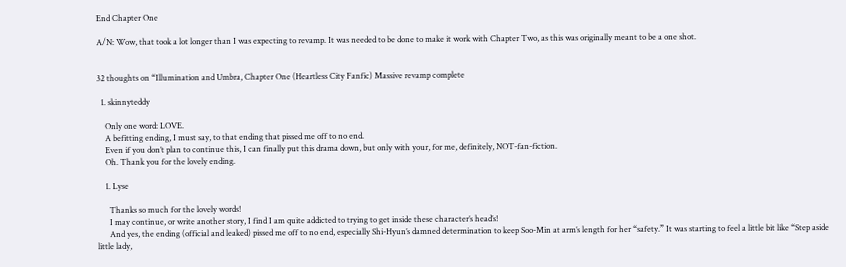End Chapter One

A/N: Wow, that took a lot longer than I was expecting to revamp. It was needed to be done to make it work with Chapter Two, as this was originally meant to be a one shot.


32 thoughts on “Illumination and Umbra, Chapter One (Heartless City Fanfic) Massive revamp complete

  1. skinnyteddy

    Only one word: LOVE.
    A befitting ending, I must say, to that ending that pissed me off to no end.
    Even if you don’t plan to continue this, I can finally put this drama down, but only with your, for me, definitely, NOT-fan-fiction.
    Oh. Thank you for the lovely ending.

    1. Lyse

      Thanks so much for the lovely words!
      I may continue, or write another story, I find I am quite addicted to trying to get inside these character’s head’s!
      And yes, the ending (official and leaked) pissed me off to no end, especially Shi-Hyun’s damned determination to keep Soo-Min at arm’s length for her “safety.” It was starting to feel a little bit like “Step aside little lady,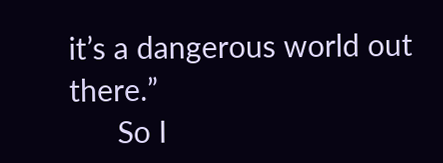it’s a dangerous world out there.”
      So I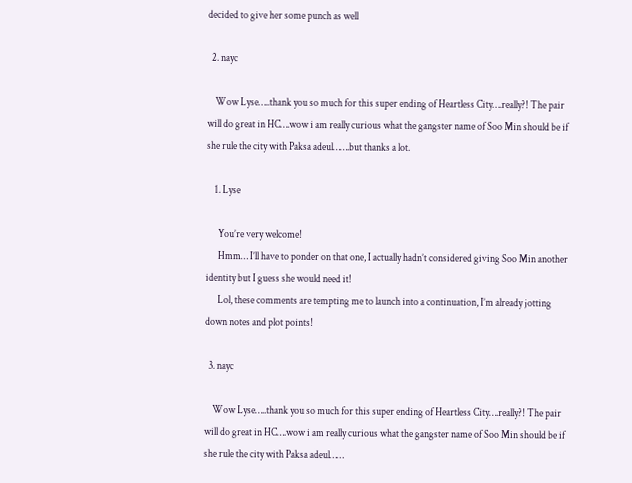decided to give her some punch as well

  2. nayc

    Wow Lyse…..thank you so much for this super ending of Heartless City….really?! The pair will do great in HC….wow i am really curious what the gangster name of Soo Min should be if she rule the city with Paksa adeul…….but thanks a lot.

    1. Lyse

      You’re very welcome!
      Hmm… I’ll have to ponder on that one, I actually hadn’t considered giving Soo Min another identity but I guess she would need it!
      Lol, these comments are tempting me to launch into a continuation, I’m already jotting down notes and plot points!

  3. nayc

    Wow Lyse…..thank you so much for this super ending of Heartless City….really?! The pair will do great in HC….wow i am really curious what the gangster name of Soo Min should be if she rule the city with Paksa adeul……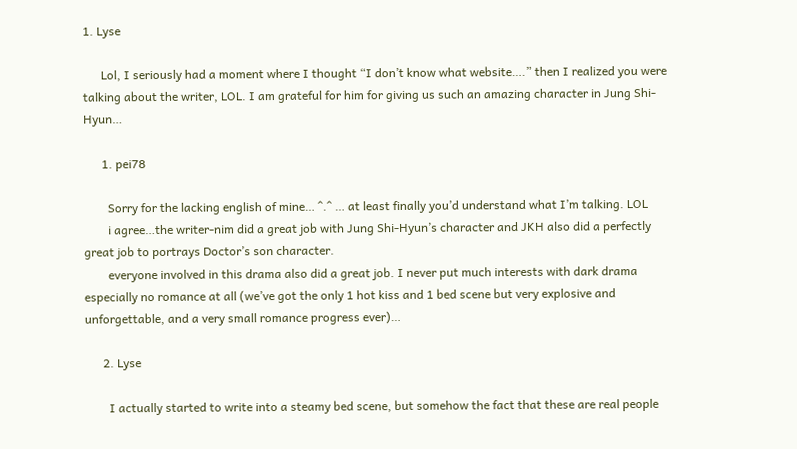1. Lyse

      Lol, I seriously had a moment where I thought “I don’t know what website….” then I realized you were talking about the writer, LOL. I am grateful for him for giving us such an amazing character in Jung Shi-Hyun…

      1. pei78

        Sorry for the lacking english of mine… ^.^ … at least finally you’d understand what I’m talking. LOL
        i agree…the writer-nim did a great job with Jung Shi-Hyun’s character and JKH also did a perfectly great job to portrays Doctor’s son character.
        everyone involved in this drama also did a great job. I never put much interests with dark drama especially no romance at all (we’ve got the only 1 hot kiss and 1 bed scene but very explosive and unforgettable, and a very small romance progress ever)…

      2. Lyse

        I actually started to write into a steamy bed scene, but somehow the fact that these are real people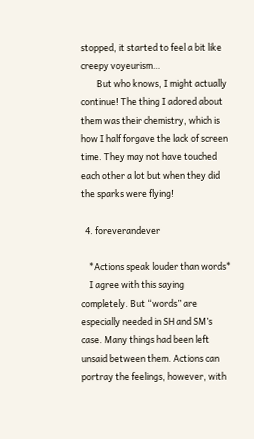stopped, it started to feel a bit like creepy voyeurism…
        But who knows, I might actually continue! The thing I adored about them was their chemistry, which is how I half forgave the lack of screen time. They may not have touched each other a lot but when they did the sparks were flying!

  4. foreverandever

    *Actions speak louder than words*
    I agree with this saying completely. But “words” are especially needed in SH and SM’s case. Many things had been left unsaid between them. Actions can portray the feelings, however, with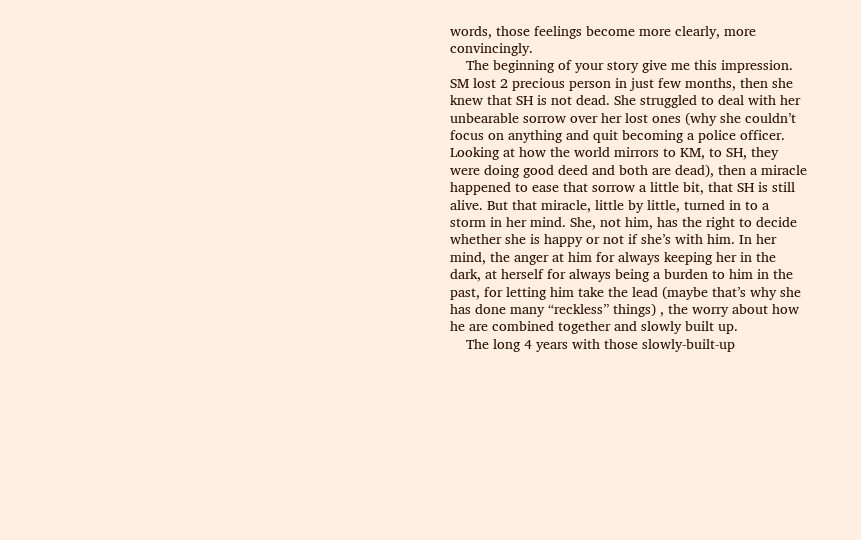words, those feelings become more clearly, more convincingly.
    The beginning of your story give me this impression. SM lost 2 precious person in just few months, then she knew that SH is not dead. She struggled to deal with her unbearable sorrow over her lost ones (why she couldn’t focus on anything and quit becoming a police officer. Looking at how the world mirrors to KM, to SH, they were doing good deed and both are dead), then a miracle happened to ease that sorrow a little bit, that SH is still alive. But that miracle, little by little, turned in to a storm in her mind. She, not him, has the right to decide whether she is happy or not if she’s with him. In her mind, the anger at him for always keeping her in the dark, at herself for always being a burden to him in the past, for letting him take the lead (maybe that’s why she has done many “reckless” things) , the worry about how he are combined together and slowly built up.
    The long 4 years with those slowly-built-up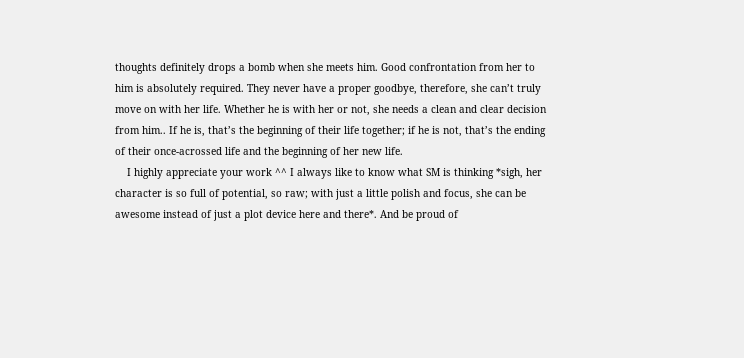thoughts definitely drops a bomb when she meets him. Good confrontation from her to him is absolutely required. They never have a proper goodbye, therefore, she can’t truly move on with her life. Whether he is with her or not, she needs a clean and clear decision from him.. If he is, that’s the beginning of their life together; if he is not, that’s the ending of their once-acrossed life and the beginning of her new life.
    I highly appreciate your work ^^ I always like to know what SM is thinking *sigh, her character is so full of potential, so raw; with just a little polish and focus, she can be awesome instead of just a plot device here and there*. And be proud of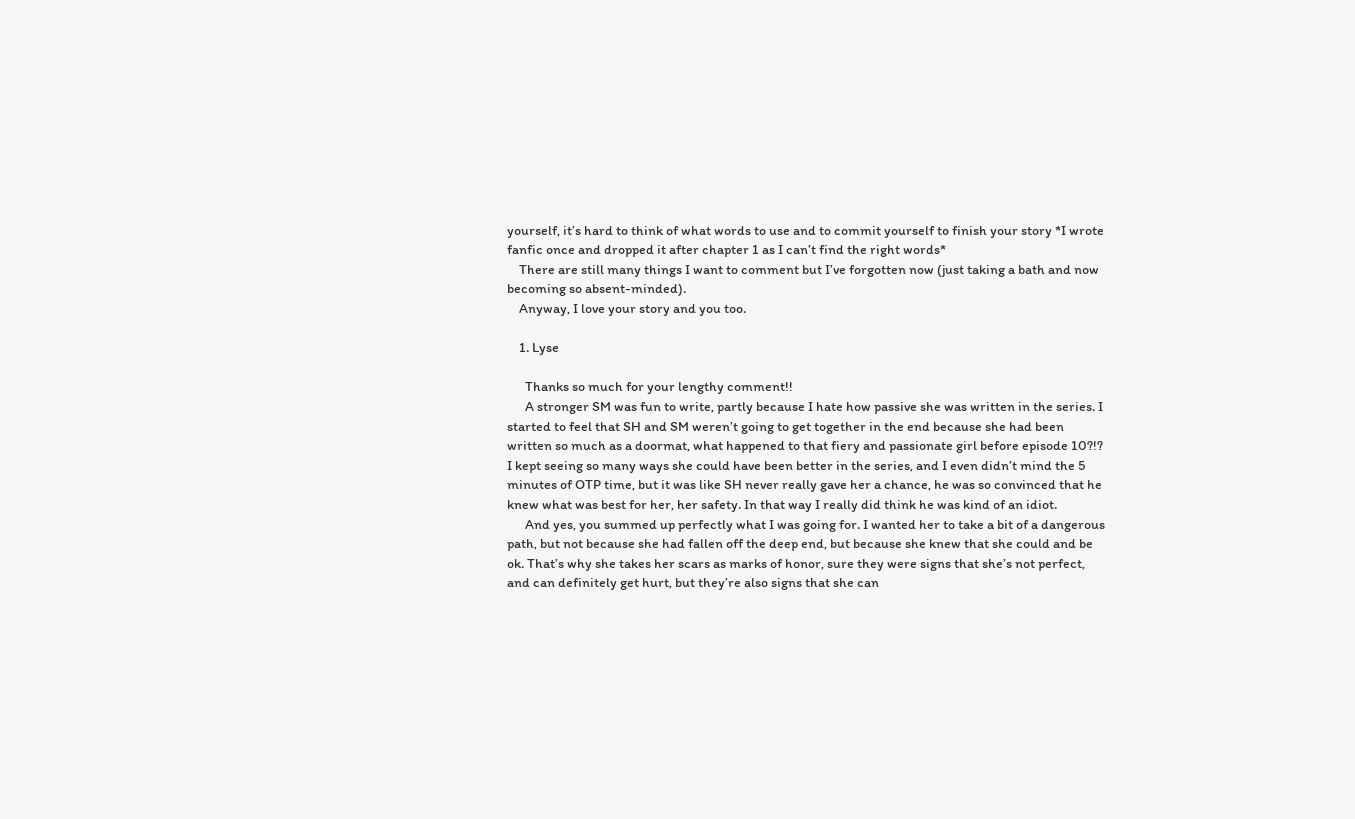yourself, it’s hard to think of what words to use and to commit yourself to finish your story *I wrote fanfic once and dropped it after chapter 1 as I can’t find the right words*
    There are still many things I want to comment but I’ve forgotten now (just taking a bath and now becoming so absent-minded).
    Anyway, I love your story and you too.

    1. Lyse

      Thanks so much for your lengthy comment!!
      A stronger SM was fun to write, partly because I hate how passive she was written in the series. I started to feel that SH and SM weren’t going to get together in the end because she had been written so much as a doormat, what happened to that fiery and passionate girl before episode 10?!? I kept seeing so many ways she could have been better in the series, and I even didn’t mind the 5 minutes of OTP time, but it was like SH never really gave her a chance, he was so convinced that he knew what was best for her, her safety. In that way I really did think he was kind of an idiot.
      And yes, you summed up perfectly what I was going for. I wanted her to take a bit of a dangerous path, but not because she had fallen off the deep end, but because she knew that she could and be ok. That’s why she takes her scars as marks of honor, sure they were signs that she’s not perfect, and can definitely get hurt, but they’re also signs that she can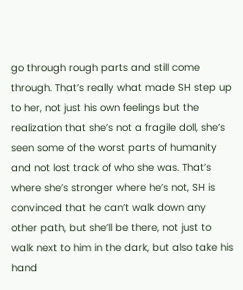go through rough parts and still come through. That’s really what made SH step up to her, not just his own feelings but the realization that she’s not a fragile doll, she’s seen some of the worst parts of humanity and not lost track of who she was. That’s where she’s stronger where he’s not, SH is convinced that he can’t walk down any other path, but she’ll be there, not just to walk next to him in the dark, but also take his hand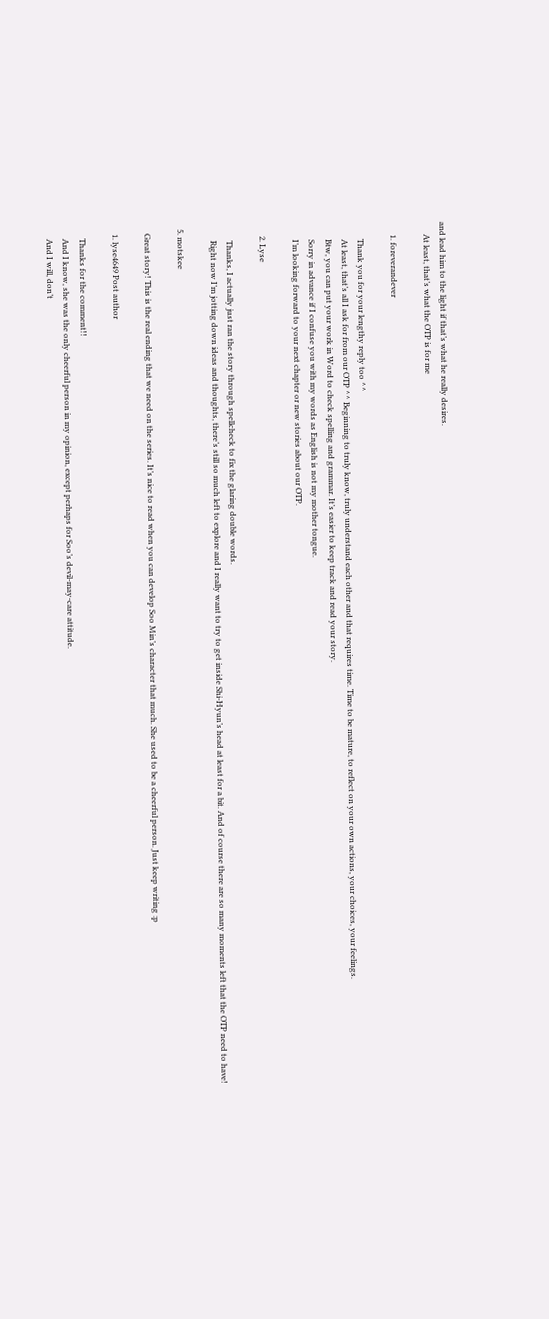and lead him to the light if that’s what he really desires.
      At least, that’s what the OTP is for me

      1. foreverandever

        Thank you for your lengthy reply too ^^
        At least, that’s all I ask for from our OTP ^^ Beginning to truly know, truly understand each other and that requires time. Time to be mature, to reflect on your own actions, your choices, your feelings.
        Btw, you can put your work in Word to check spelling and grammar. It’s easier to keep track and read your story.
        Sorry in advance if I confuse you with my words as English is not my mother tongue.
        I’m looking forward to your next chapter or new stories about our OTP.

      2. Lyse

        Thanks, I actually just ran the story through spellcheck to fix the glaring double words.
        Right now I’m jotting down ideas and thoughts, there’s still so much left to explore and I really want to try to get inside Shi-Hyun’s head at least for a bit. And of course there are so many moments left that the OTP need to have!

  5. motskee

    Great story! This is the real ending that we need on the series. It’s nice to read when you can develop Soo Min’s character that much. She used to be a cheerful person. Just keep writing :p

    1. lyse4649 Post author

      Thanks for the comment!!
      And I know, she was the only cheerful person in my opinion, except perhaps for Soo’s devil-may-care attitude.
      And I will, don’t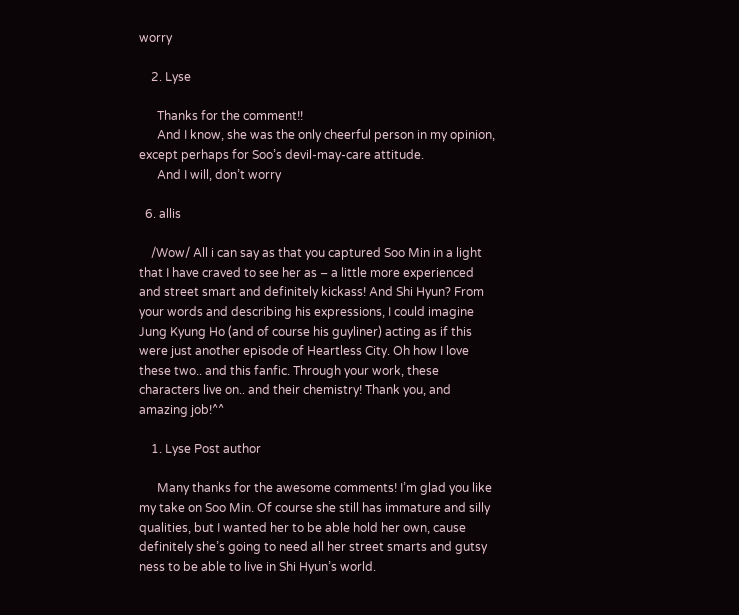worry

    2. Lyse

      Thanks for the comment!!
      And I know, she was the only cheerful person in my opinion, except perhaps for Soo’s devil-may-care attitude.
      And I will, don’t worry

  6. allis

    /Wow/ All i can say as that you captured Soo Min in a light that I have craved to see her as – a little more experienced and street smart and definitely kickass! And Shi Hyun? From your words and describing his expressions, I could imagine Jung Kyung Ho (and of course his guyliner) acting as if this were just another episode of Heartless City. Oh how I love these two.. and this fanfic. Through your work, these characters live on.. and their chemistry! Thank you, and amazing job!^^

    1. Lyse Post author

      Many thanks for the awesome comments! I’m glad you like my take on Soo Min. Of course she still has immature and silly qualities, but I wanted her to be able hold her own, cause definitely she’s going to need all her street smarts and gutsy ness to be able to live in Shi Hyun’s world.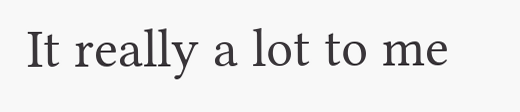It really a lot to me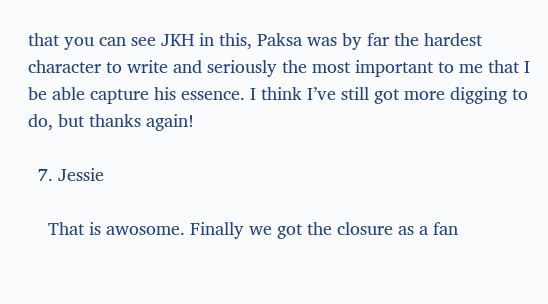that you can see JKH in this, Paksa was by far the hardest character to write and seriously the most important to me that I be able capture his essence. I think I’ve still got more digging to do, but thanks again!

  7. Jessie

    That is awosome. Finally we got the closure as a fan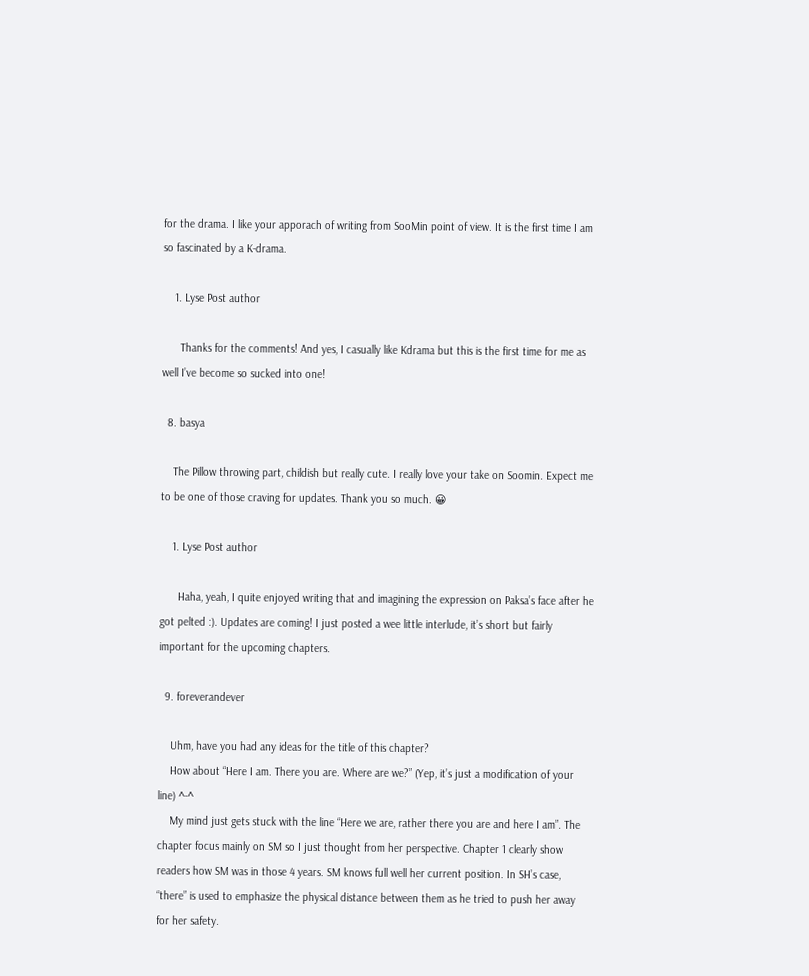for the drama. I like your apporach of writing from SooMin point of view. It is the first time I am so fascinated by a K-drama.

    1. Lyse Post author

      Thanks for the comments! And yes, I casually like Kdrama but this is the first time for me as well I’ve become so sucked into one!

  8. basya

    The Pillow throwing part, childish but really cute. I really love your take on Soomin. Expect me to be one of those craving for updates. Thank you so much. 😀

    1. Lyse Post author

      Haha, yeah, I quite enjoyed writing that and imagining the expression on Paksa’s face after he got pelted :). Updates are coming! I just posted a wee little interlude, it’s short but fairly important for the upcoming chapters.

  9. foreverandever

    Uhm, have you had any ideas for the title of this chapter?
    How about “Here I am. There you are. Where are we?” (Yep, it’s just a modification of your line) ^-^
    My mind just gets stuck with the line “Here we are, rather there you are and here I am”. The chapter focus mainly on SM so I just thought from her perspective. Chapter 1 clearly show readers how SM was in those 4 years. SM knows full well her current position. In SH’s case, “there” is used to emphasize the physical distance between them as he tried to push her away for her safety.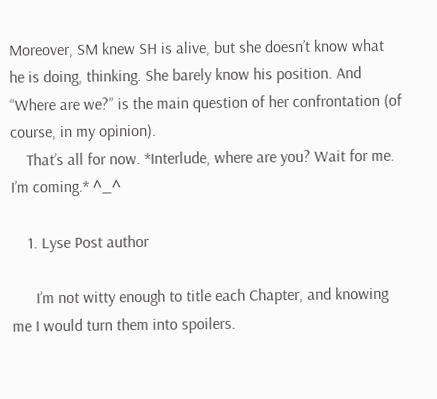Moreover, SM knew SH is alive, but she doesn’t know what he is doing, thinking. She barely know his position. And “Where are we?” is the main question of her confrontation (of course, in my opinion).
    That’s all for now. *Interlude, where are you? Wait for me. I’m coming.* ^_^

    1. Lyse Post author

      I’m not witty enough to title each Chapter, and knowing me I would turn them into spoilers.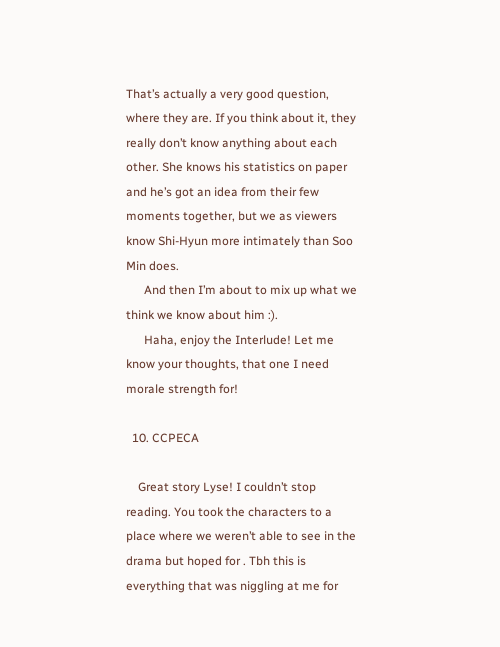That’s actually a very good question, where they are. If you think about it, they really don’t know anything about each other. She knows his statistics on paper and he’s got an idea from their few moments together, but we as viewers know Shi-Hyun more intimately than Soo Min does.
      And then I’m about to mix up what we think we know about him :).
      Haha, enjoy the Interlude! Let me know your thoughts, that one I need morale strength for!

  10. CCPECA

    Great story Lyse! I couldn’t stop reading. You took the characters to a place where we weren’t able to see in the drama but hoped for . Tbh this is everything that was niggling at me for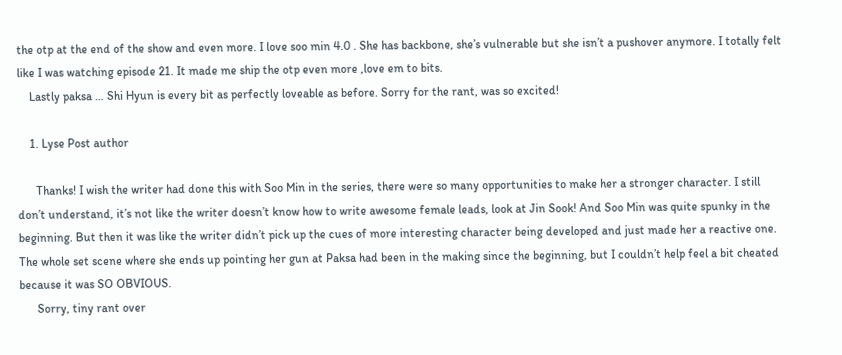the otp at the end of the show and even more. I love soo min 4.0 . She has backbone, she’s vulnerable but she isn’t a pushover anymore. I totally felt like I was watching episode 21. It made me ship the otp even more ,love em to bits.
    Lastly paksa … Shi Hyun is every bit as perfectly loveable as before. Sorry for the rant, was so excited!

    1. Lyse Post author

      Thanks! I wish the writer had done this with Soo Min in the series, there were so many opportunities to make her a stronger character. I still don’t understand, it’s not like the writer doesn’t know how to write awesome female leads, look at Jin Sook! And Soo Min was quite spunky in the beginning. But then it was like the writer didn’t pick up the cues of more interesting character being developed and just made her a reactive one. The whole set scene where she ends up pointing her gun at Paksa had been in the making since the beginning, but I couldn’t help feel a bit cheated because it was SO OBVIOUS.
      Sorry, tiny rant over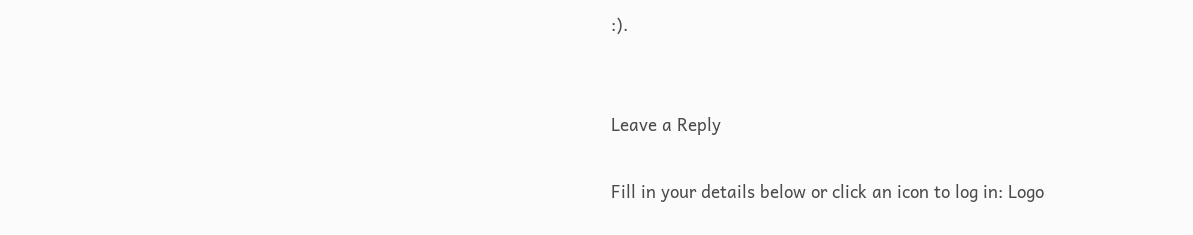:).


Leave a Reply

Fill in your details below or click an icon to log in: Logo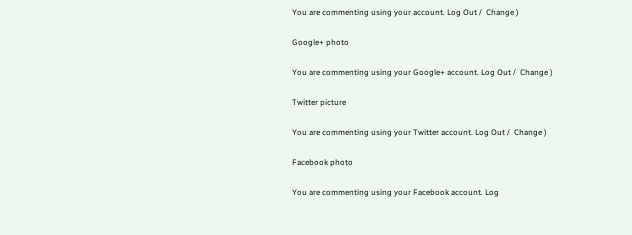You are commenting using your account. Log Out /  Change )

Google+ photo

You are commenting using your Google+ account. Log Out /  Change )

Twitter picture

You are commenting using your Twitter account. Log Out /  Change )

Facebook photo

You are commenting using your Facebook account. Log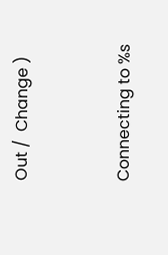Out /  Change )


Connecting to %s